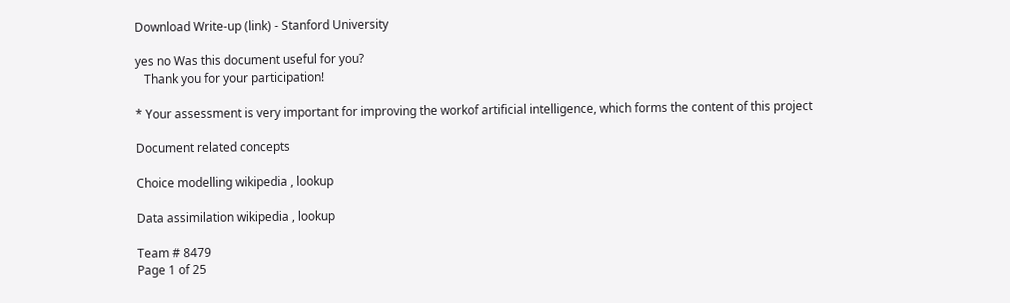Download Write-up (link) - Stanford University

yes no Was this document useful for you?
   Thank you for your participation!

* Your assessment is very important for improving the workof artificial intelligence, which forms the content of this project

Document related concepts

Choice modelling wikipedia , lookup

Data assimilation wikipedia , lookup

Team # 8479
Page 1 of 25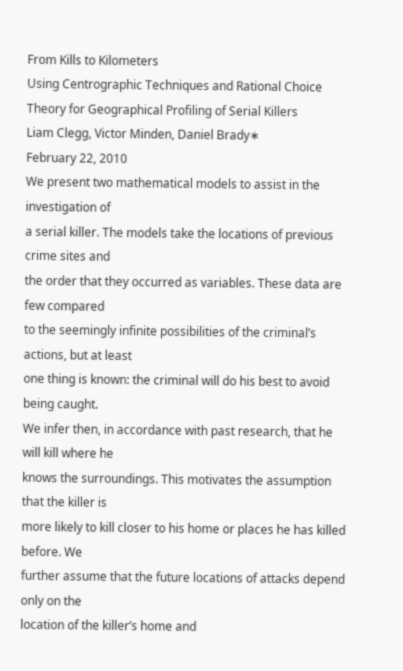From Kills to Kilometers
Using Centrographic Techniques and Rational Choice
Theory for Geographical Profiling of Serial Killers
Liam Clegg, Victor Minden, Daniel Brady∗
February 22, 2010
We present two mathematical models to assist in the investigation of
a serial killer. The models take the locations of previous crime sites and
the order that they occurred as variables. These data are few compared
to the seemingly infinite possibilities of the criminal’s actions, but at least
one thing is known: the criminal will do his best to avoid being caught.
We infer then, in accordance with past research, that he will kill where he
knows the surroundings. This motivates the assumption that the killer is
more likely to kill closer to his home or places he has killed before. We
further assume that the future locations of attacks depend only on the
location of the killer’s home and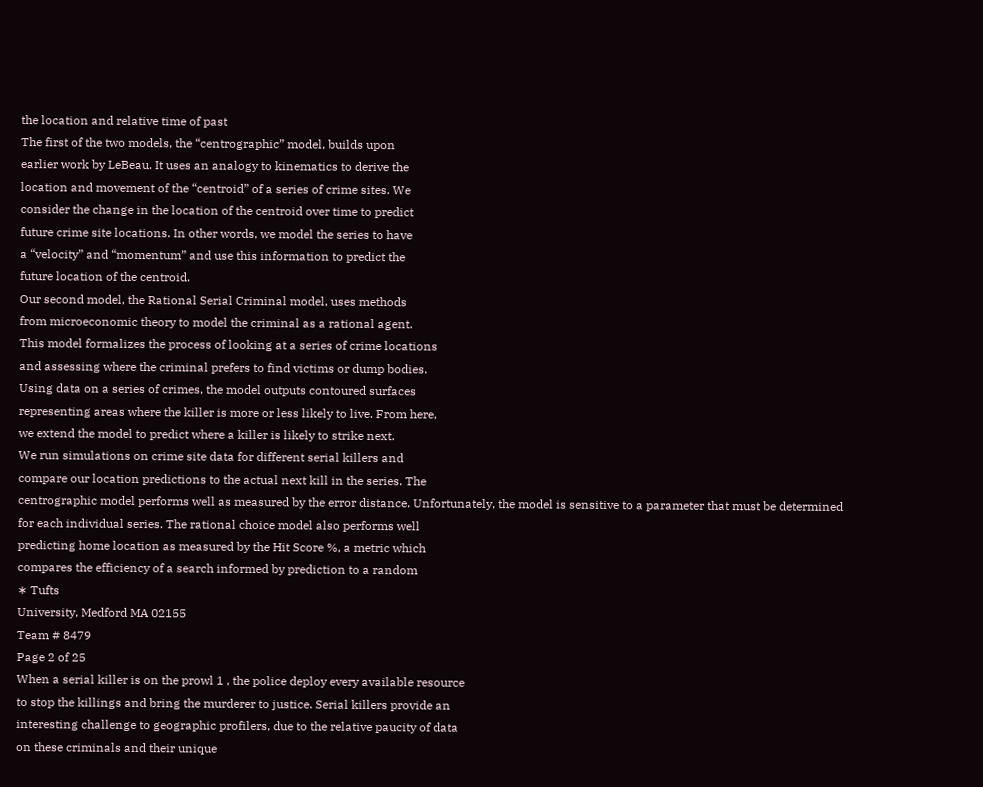the location and relative time of past
The first of the two models, the “centrographic” model, builds upon
earlier work by LeBeau. It uses an analogy to kinematics to derive the
location and movement of the “centroid” of a series of crime sites. We
consider the change in the location of the centroid over time to predict
future crime site locations. In other words, we model the series to have
a “velocity” and “momentum” and use this information to predict the
future location of the centroid.
Our second model, the Rational Serial Criminal model, uses methods
from microeconomic theory to model the criminal as a rational agent.
This model formalizes the process of looking at a series of crime locations
and assessing where the criminal prefers to find victims or dump bodies.
Using data on a series of crimes, the model outputs contoured surfaces
representing areas where the killer is more or less likely to live. From here,
we extend the model to predict where a killer is likely to strike next.
We run simulations on crime site data for different serial killers and
compare our location predictions to the actual next kill in the series. The
centrographic model performs well as measured by the error distance. Unfortunately, the model is sensitive to a parameter that must be determined
for each individual series. The rational choice model also performs well
predicting home location as measured by the Hit Score %, a metric which
compares the efficiency of a search informed by prediction to a random
∗ Tufts
University, Medford MA 02155
Team # 8479
Page 2 of 25
When a serial killer is on the prowl 1 , the police deploy every available resource
to stop the killings and bring the murderer to justice. Serial killers provide an
interesting challenge to geographic profilers, due to the relative paucity of data
on these criminals and their unique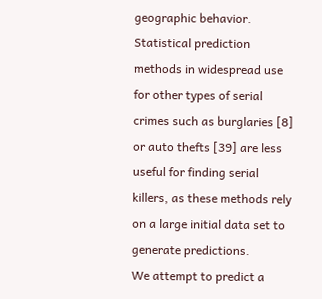geographic behavior. Statistical prediction
methods in widespread use for other types of serial crimes such as burglaries [8]
or auto thefts [39] are less useful for finding serial killers, as these methods rely
on a large initial data set to generate predictions.
We attempt to predict a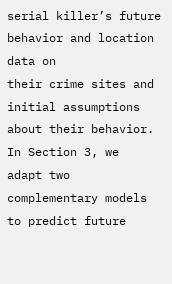serial killer’s future behavior and location data on
their crime sites and initial assumptions about their behavior. In Section 3, we
adapt two complementary models to predict future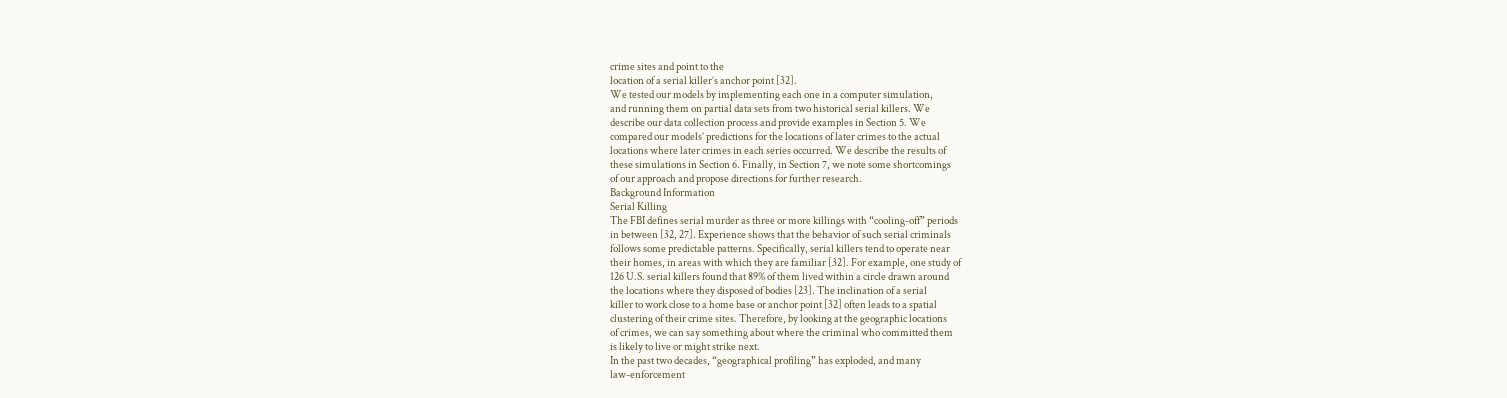crime sites and point to the
location of a serial killer’s anchor point [32].
We tested our models by implementing each one in a computer simulation,
and running them on partial data sets from two historical serial killers. We
describe our data collection process and provide examples in Section 5. We
compared our models’ predictions for the locations of later crimes to the actual
locations where later crimes in each series occurred. We describe the results of
these simulations in Section 6. Finally, in Section 7, we note some shortcomings
of our approach and propose directions for further research.
Background Information
Serial Killing
The FBI defines serial murder as three or more killings with “cooling-off” periods
in between [32, 27]. Experience shows that the behavior of such serial criminals
follows some predictable patterns. Specifically, serial killers tend to operate near
their homes, in areas with which they are familiar [32]. For example, one study of
126 U.S. serial killers found that 89% of them lived within a circle drawn around
the locations where they disposed of bodies [23]. The inclination of a serial
killer to work close to a home base or anchor point [32] often leads to a spatial
clustering of their crime sites. Therefore, by looking at the geographic locations
of crimes, we can say something about where the criminal who committed them
is likely to live or might strike next.
In the past two decades, “geographical profiling” has exploded, and many
law-enforcement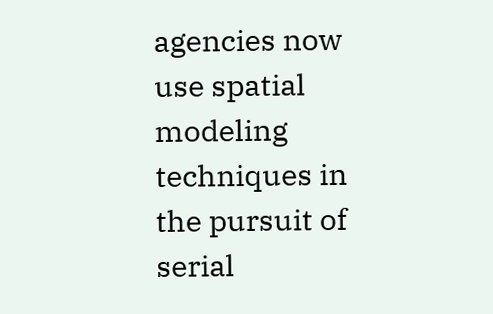agencies now use spatial modeling techniques in the pursuit of
serial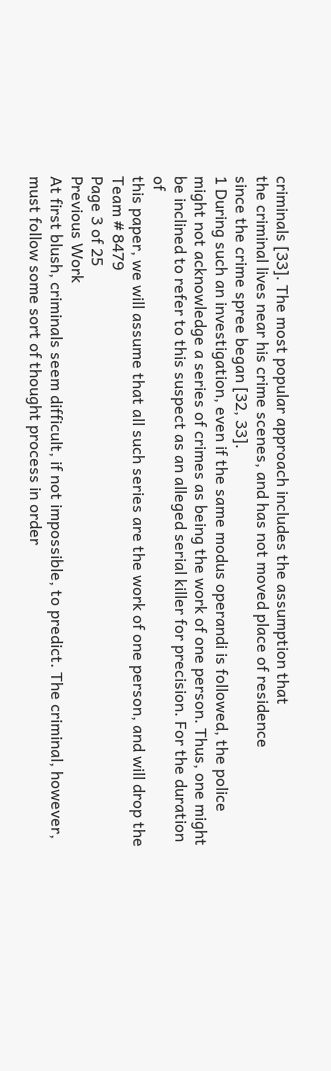criminals [33]. The most popular approach includes the assumption that
the criminal lives near his crime scenes, and has not moved place of residence
since the crime spree began [32, 33].
1 During such an investigation, even if the same modus operandi is followed, the police
might not acknowledge a series of crimes as being the work of one person. Thus, one might
be inclined to refer to this suspect as an alleged serial killer for precision. For the duration of
this paper, we will assume that all such series are the work of one person, and will drop the
Team # 8479
Page 3 of 25
Previous Work
At first blush, criminals seem difficult, if not impossible, to predict. The criminal, however, must follow some sort of thought process in order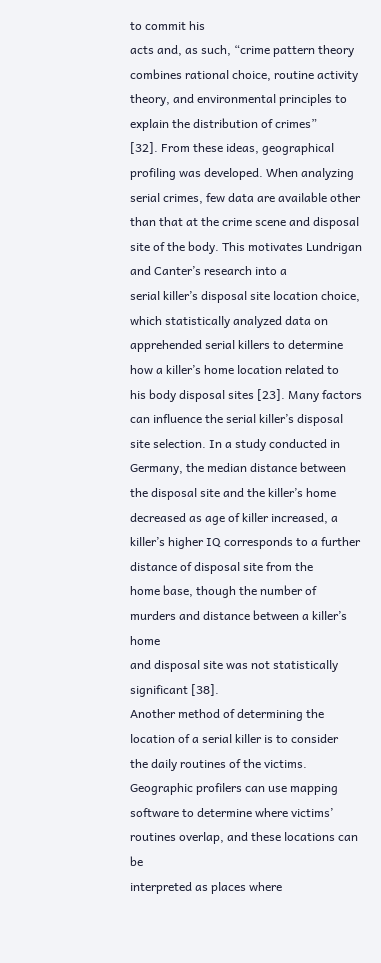to commit his
acts and, as such, “crime pattern theory combines rational choice, routine activity theory, and environmental principles to explain the distribution of crimes”
[32]. From these ideas, geographical profiling was developed. When analyzing
serial crimes, few data are available other than that at the crime scene and disposal site of the body. This motivates Lundrigan and Canter’s research into a
serial killer’s disposal site location choice, which statistically analyzed data on
apprehended serial killers to determine how a killer’s home location related to
his body disposal sites [23]. Many factors can influence the serial killer’s disposal
site selection. In a study conducted in Germany, the median distance between
the disposal site and the killer’s home decreased as age of killer increased, a
killer’s higher IQ corresponds to a further distance of disposal site from the
home base, though the number of murders and distance between a killer’s home
and disposal site was not statistically significant [38].
Another method of determining the location of a serial killer is to consider
the daily routines of the victims. Geographic profilers can use mapping software to determine where victims’ routines overlap, and these locations can be
interpreted as places where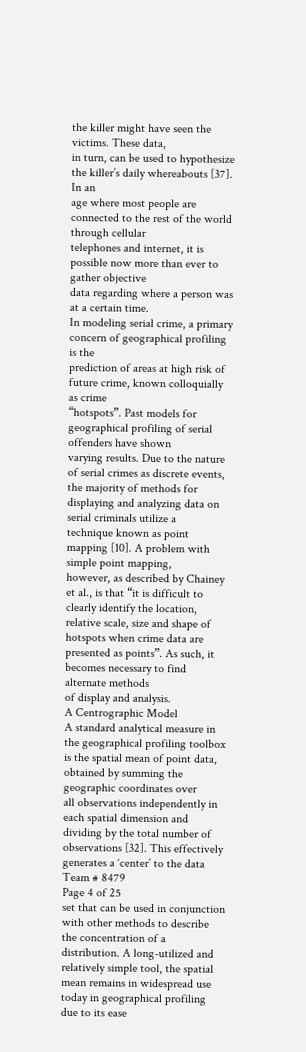the killer might have seen the victims. These data,
in turn, can be used to hypothesize the killer’s daily whereabouts [37]. In an
age where most people are connected to the rest of the world through cellular
telephones and internet, it is possible now more than ever to gather objective
data regarding where a person was at a certain time.
In modeling serial crime, a primary concern of geographical profiling is the
prediction of areas at high risk of future crime, known colloquially as crime
“hotspots”. Past models for geographical profiling of serial offenders have shown
varying results. Due to the nature of serial crimes as discrete events, the majority of methods for displaying and analyzing data on serial criminals utilize a
technique known as point mapping [10]. A problem with simple point mapping,
however, as described by Chainey et al., is that “it is difficult to clearly identify the location, relative scale, size and shape of hotspots when crime data are
presented as points”. As such, it becomes necessary to find alternate methods
of display and analysis.
A Centrographic Model
A standard analytical measure in the geographical profiling toolbox is the spatial mean of point data, obtained by summing the geographic coordinates over
all observations independently in each spatial dimension and dividing by the total number of observations [32]. This effectively generates a ‘center’ to the data
Team # 8479
Page 4 of 25
set that can be used in conjunction with other methods to describe the concentration of a distribution. A long-utilized and relatively simple tool, the spatial
mean remains in widespread use today in geographical profiling due to its ease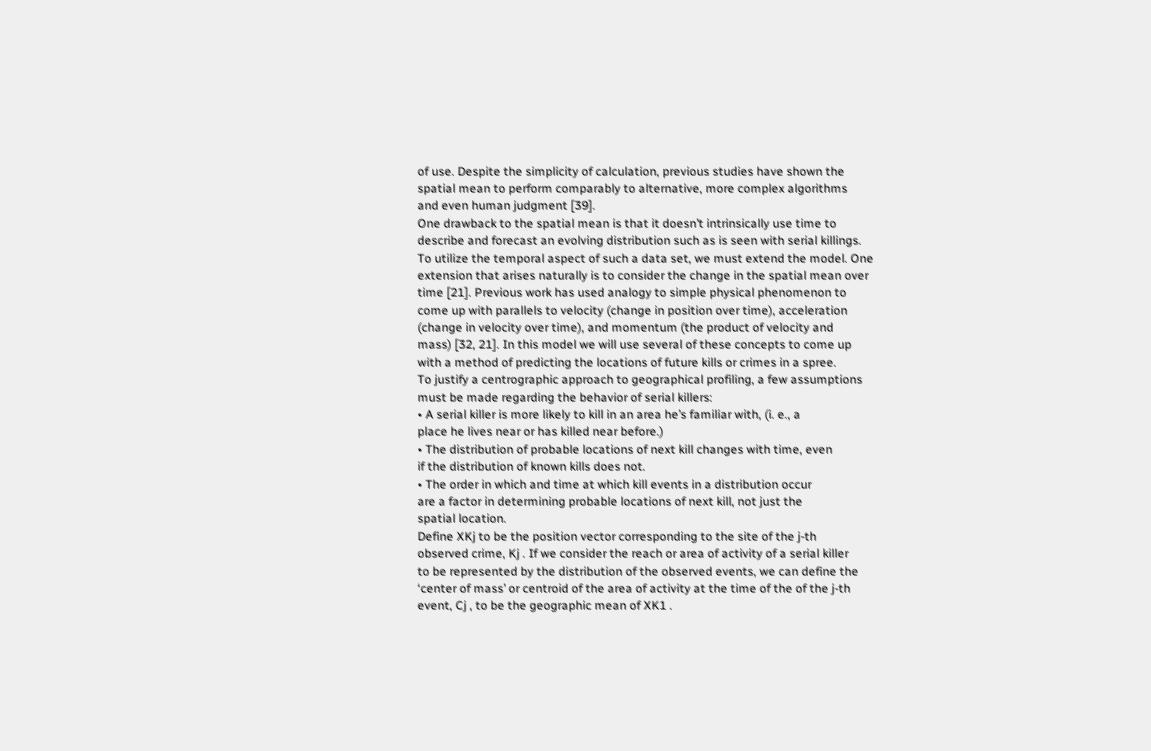of use. Despite the simplicity of calculation, previous studies have shown the
spatial mean to perform comparably to alternative, more complex algorithms
and even human judgment [39].
One drawback to the spatial mean is that it doesn’t intrinsically use time to
describe and forecast an evolving distribution such as is seen with serial killings.
To utilize the temporal aspect of such a data set, we must extend the model. One
extension that arises naturally is to consider the change in the spatial mean over
time [21]. Previous work has used analogy to simple physical phenomenon to
come up with parallels to velocity (change in position over time), acceleration
(change in velocity over time), and momentum (the product of velocity and
mass) [32, 21]. In this model we will use several of these concepts to come up
with a method of predicting the locations of future kills or crimes in a spree.
To justify a centrographic approach to geographical profiling, a few assumptions
must be made regarding the behavior of serial killers:
• A serial killer is more likely to kill in an area he’s familiar with, (i. e., a
place he lives near or has killed near before.)
• The distribution of probable locations of next kill changes with time, even
if the distribution of known kills does not.
• The order in which and time at which kill events in a distribution occur
are a factor in determining probable locations of next kill, not just the
spatial location.
Define XKj to be the position vector corresponding to the site of the j-th
observed crime, Kj . If we consider the reach or area of activity of a serial killer
to be represented by the distribution of the observed events, we can define the
‘center of mass’ or centroid of the area of activity at the time of the of the j-th
event, Cj , to be the geographic mean of XK1 .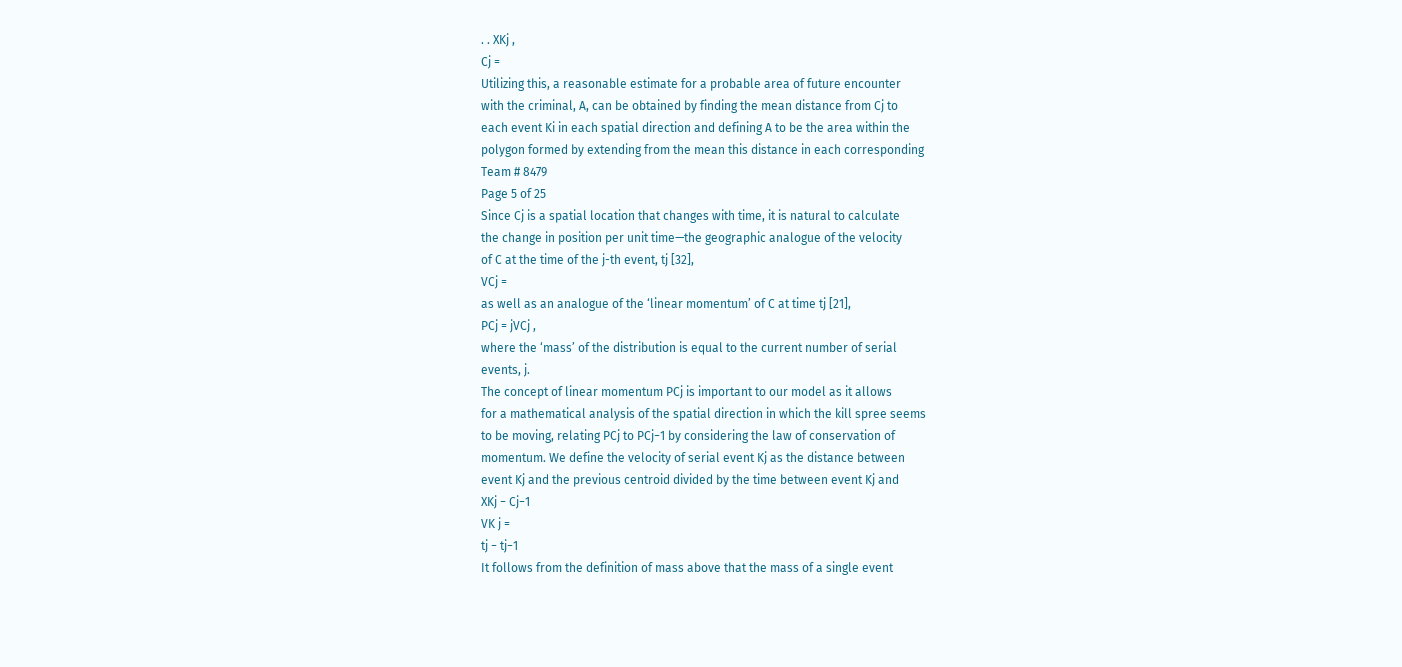. . XKj ,
Cj =
Utilizing this, a reasonable estimate for a probable area of future encounter
with the criminal, A, can be obtained by finding the mean distance from Cj to
each event Ki in each spatial direction and defining A to be the area within the
polygon formed by extending from the mean this distance in each corresponding
Team # 8479
Page 5 of 25
Since Cj is a spatial location that changes with time, it is natural to calculate
the change in position per unit time—the geographic analogue of the velocity
of C at the time of the j-th event, tj [32],
VCj =
as well as an analogue of the ‘linear momentum’ of C at time tj [21],
PCj = jVCj ,
where the ‘mass’ of the distribution is equal to the current number of serial
events, j.
The concept of linear momentum PCj is important to our model as it allows
for a mathematical analysis of the spatial direction in which the kill spree seems
to be moving, relating PCj to PCj−1 by considering the law of conservation of
momentum. We define the velocity of serial event Kj as the distance between
event Kj and the previous centroid divided by the time between event Kj and
XKj − Cj−1
VK j =
tj − tj−1
It follows from the definition of mass above that the mass of a single event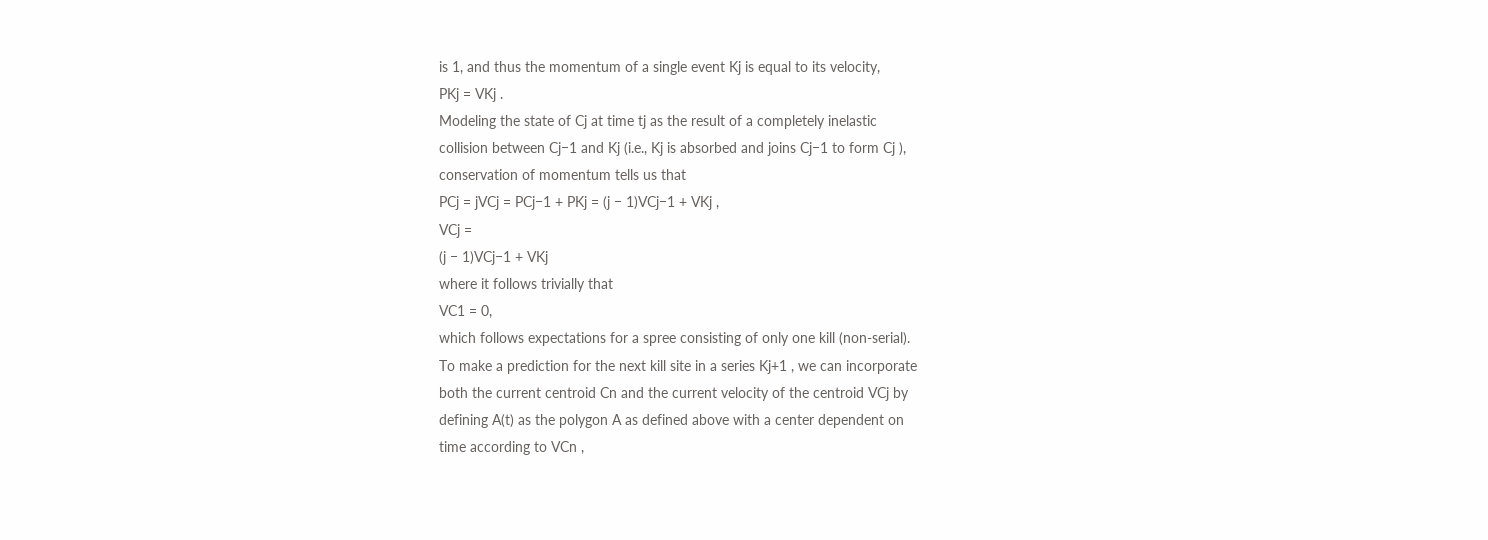is 1, and thus the momentum of a single event Kj is equal to its velocity,
PKj = VKj .
Modeling the state of Cj at time tj as the result of a completely inelastic
collision between Cj−1 and Kj (i.e., Kj is absorbed and joins Cj−1 to form Cj ),
conservation of momentum tells us that
PCj = jVCj = PCj−1 + PKj = (j − 1)VCj−1 + VKj ,
VCj =
(j − 1)VCj−1 + VKj
where it follows trivially that
VC1 = 0,
which follows expectations for a spree consisting of only one kill (non-serial).
To make a prediction for the next kill site in a series Kj+1 , we can incorporate
both the current centroid Cn and the current velocity of the centroid VCj by
defining A(t) as the polygon A as defined above with a center dependent on
time according to VCn ,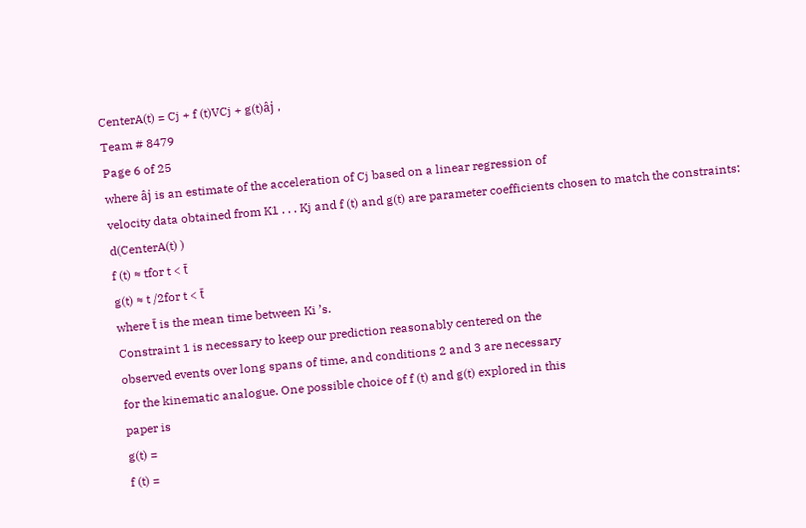CenterA(t) = Cj + f (t)VCj + g(t)âj ,
Team # 8479
Page 6 of 25
where âj is an estimate of the acceleration of Cj based on a linear regression of
velocity data obtained from K1 . . . Kj and f (t) and g(t) are parameter coefficients chosen to match the constraints:
d(CenterA(t) )
f (t) ≈ tfor t < t̄
g(t) ≈ t /2for t < t̄
where t̄ is the mean time between Ki ’s.
Constraint 1 is necessary to keep our prediction reasonably centered on the
observed events over long spans of time, and conditions 2 and 3 are necessary
for the kinematic analogue. One possible choice of f (t) and g(t) explored in this
paper is
g(t) =
f (t) =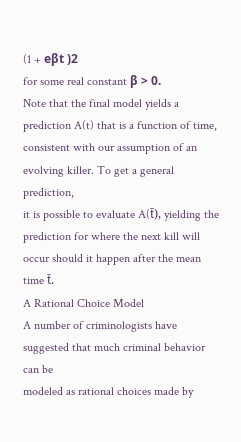(1 + eβt )2
for some real constant β > 0.
Note that the final model yields a prediction A(t) that is a function of time,
consistent with our assumption of an evolving killer. To get a general prediction,
it is possible to evaluate A(t̄), yielding the prediction for where the next kill will
occur should it happen after the mean time t̄.
A Rational Choice Model
A number of criminologists have suggested that much criminal behavior can be
modeled as rational choices made by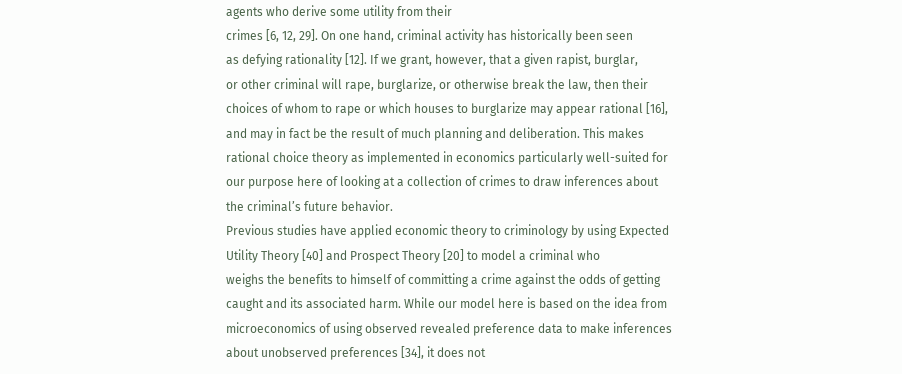agents who derive some utility from their
crimes [6, 12, 29]. On one hand, criminal activity has historically been seen
as defying rationality [12]. If we grant, however, that a given rapist, burglar,
or other criminal will rape, burglarize, or otherwise break the law, then their
choices of whom to rape or which houses to burglarize may appear rational [16],
and may in fact be the result of much planning and deliberation. This makes
rational choice theory as implemented in economics particularly well-suited for
our purpose here of looking at a collection of crimes to draw inferences about
the criminal’s future behavior.
Previous studies have applied economic theory to criminology by using Expected Utility Theory [40] and Prospect Theory [20] to model a criminal who
weighs the benefits to himself of committing a crime against the odds of getting
caught and its associated harm. While our model here is based on the idea from
microeconomics of using observed revealed preference data to make inferences
about unobserved preferences [34], it does not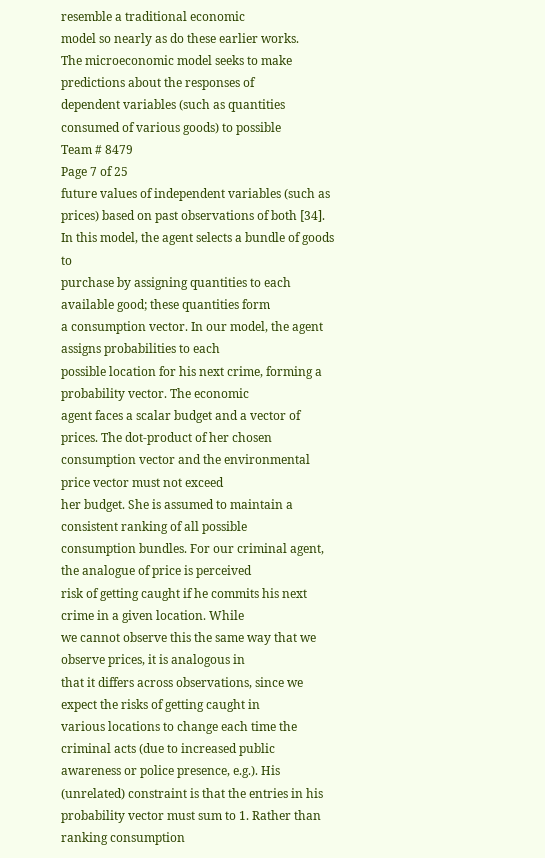resemble a traditional economic
model so nearly as do these earlier works.
The microeconomic model seeks to make predictions about the responses of
dependent variables (such as quantities consumed of various goods) to possible
Team # 8479
Page 7 of 25
future values of independent variables (such as prices) based on past observations of both [34]. In this model, the agent selects a bundle of goods to
purchase by assigning quantities to each available good; these quantities form
a consumption vector. In our model, the agent assigns probabilities to each
possible location for his next crime, forming a probability vector. The economic
agent faces a scalar budget and a vector of prices. The dot-product of her chosen consumption vector and the environmental price vector must not exceed
her budget. She is assumed to maintain a consistent ranking of all possible
consumption bundles. For our criminal agent, the analogue of price is perceived
risk of getting caught if he commits his next crime in a given location. While
we cannot observe this the same way that we observe prices, it is analogous in
that it differs across observations, since we expect the risks of getting caught in
various locations to change each time the criminal acts (due to increased public
awareness or police presence, e.g.). His (unrelated) constraint is that the entries in his probability vector must sum to 1. Rather than ranking consumption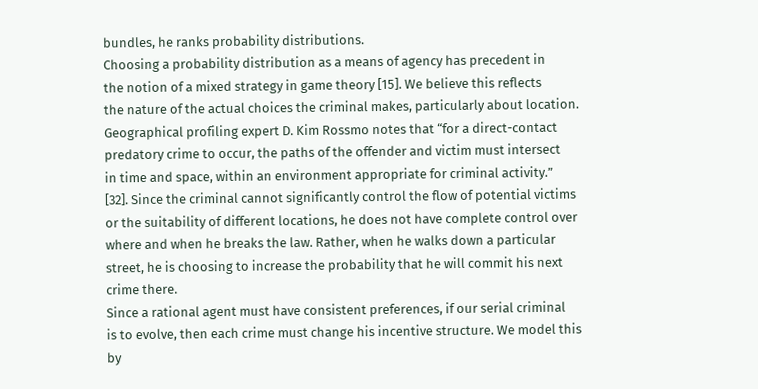bundles, he ranks probability distributions.
Choosing a probability distribution as a means of agency has precedent in
the notion of a mixed strategy in game theory [15]. We believe this reflects
the nature of the actual choices the criminal makes, particularly about location.
Geographical profiling expert D. Kim Rossmo notes that “for a direct-contact
predatory crime to occur, the paths of the offender and victim must intersect
in time and space, within an environment appropriate for criminal activity.”
[32]. Since the criminal cannot significantly control the flow of potential victims
or the suitability of different locations, he does not have complete control over
where and when he breaks the law. Rather, when he walks down a particular
street, he is choosing to increase the probability that he will commit his next
crime there.
Since a rational agent must have consistent preferences, if our serial criminal
is to evolve, then each crime must change his incentive structure. We model this
by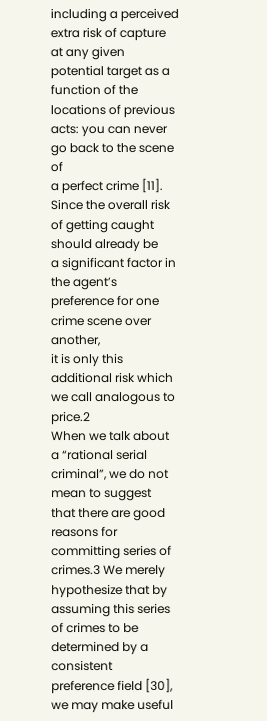including a perceived extra risk of capture at any given potential target as a
function of the locations of previous acts: you can never go back to the scene of
a perfect crime [11]. Since the overall risk of getting caught should already be
a significant factor in the agent’s preference for one crime scene over another,
it is only this additional risk which we call analogous to price.2
When we talk about a “rational serial criminal”, we do not mean to suggest
that there are good reasons for committing series of crimes.3 We merely hypothesize that by assuming this series of crimes to be determined by a consistent
preference field [30], we may make useful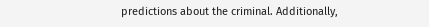predictions about the criminal. Additionally,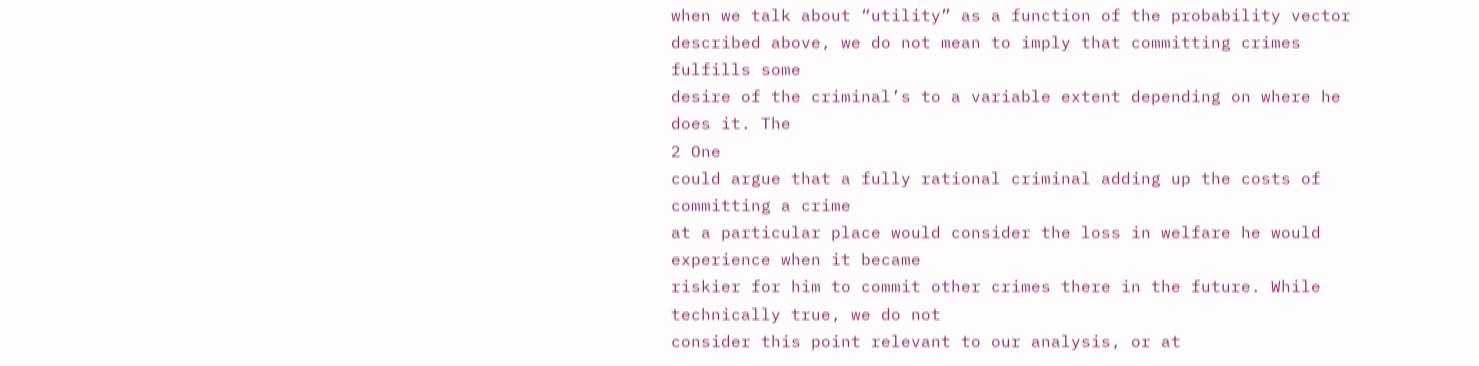when we talk about “utility” as a function of the probability vector
described above, we do not mean to imply that committing crimes fulfills some
desire of the criminal’s to a variable extent depending on where he does it. The
2 One
could argue that a fully rational criminal adding up the costs of committing a crime
at a particular place would consider the loss in welfare he would experience when it became
riskier for him to commit other crimes there in the future. While technically true, we do not
consider this point relevant to our analysis, or at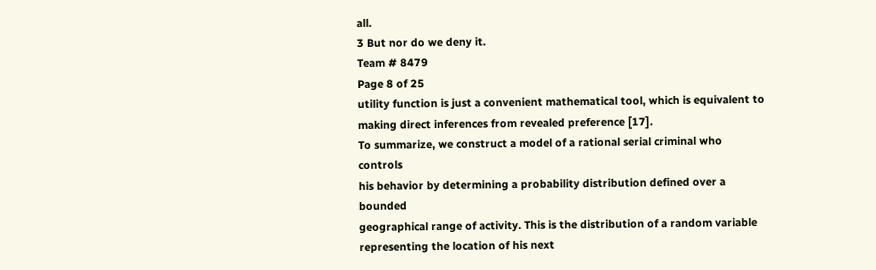all.
3 But nor do we deny it.
Team # 8479
Page 8 of 25
utility function is just a convenient mathematical tool, which is equivalent to
making direct inferences from revealed preference [17].
To summarize, we construct a model of a rational serial criminal who controls
his behavior by determining a probability distribution defined over a bounded
geographical range of activity. This is the distribution of a random variable
representing the location of his next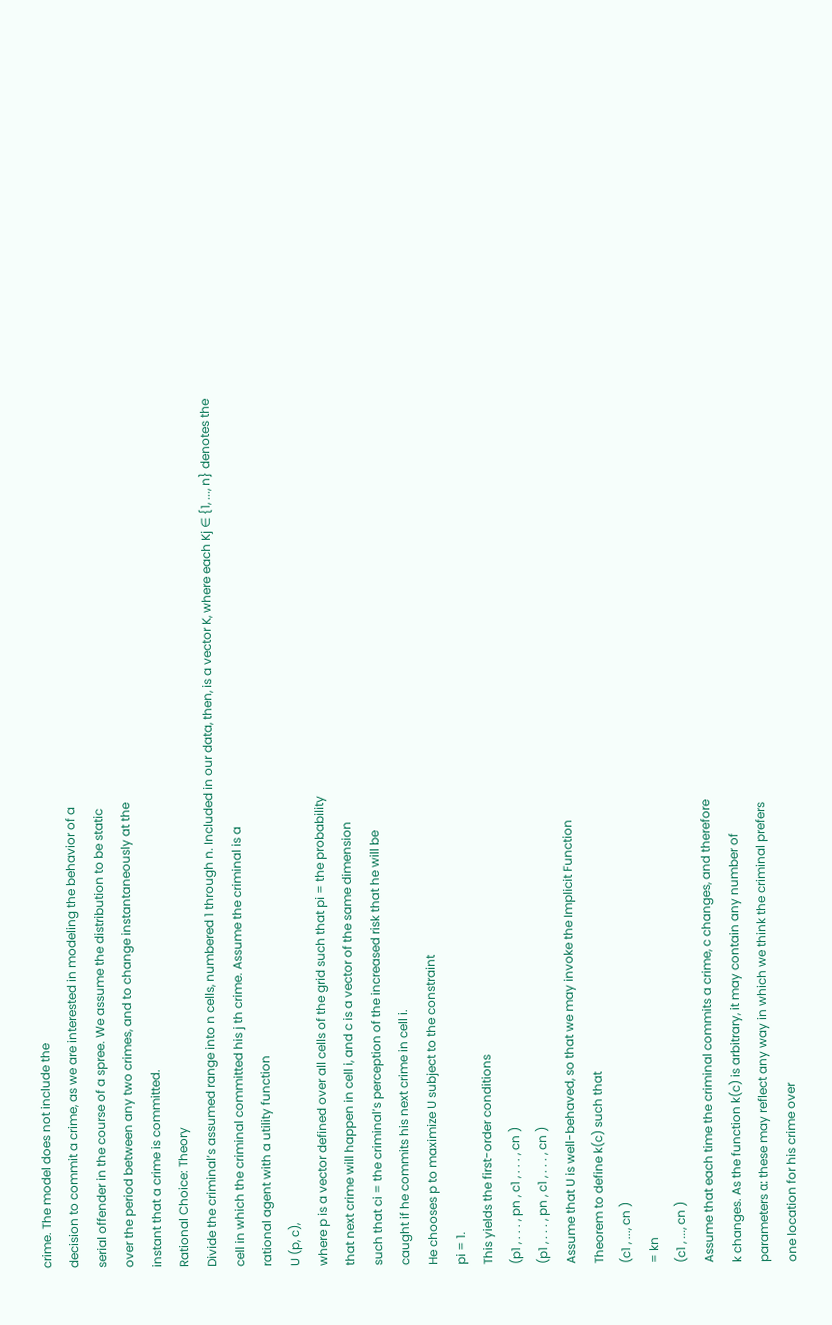crime. The model does not include the
decision to commit a crime, as we are interested in modeling the behavior of a
serial offender in the course of a spree. We assume the distribution to be static
over the period between any two crimes, and to change instantaneously at the
instant that a crime is committed.
Rational Choice: Theory
Divide the criminal’s assumed range into n cells, numbered 1 through n. Included in our data, then, is a vector K, where each Kj ∈ {1, ..., n} denotes the
cell in which the criminal committed his j th crime. Assume the criminal is a
rational agent with a utility function
U (p, c),
where p is a vector defined over all cells of the grid such that pi = the probability
that next crime will happen in cell i, and c is a vector of the same dimension
such that ci = the criminal’s perception of the increased risk that he will be
caught if he commits his next crime in cell i.
He chooses p to maximize U subject to the constraint
pi = 1.
This yields the first-order conditions
(p1 , . . . , pn , c1 , . . . , cn )
(p1 , . . . , pn , c1 , . . . , cn )
Assume that U is well-behaved, so that we may invoke the Implicit Function
Theorem to define k(c) such that
(c1 , ..., cn )
= kn
(c1 , ..., cn )
Assume that each time the criminal commits a crime, c changes, and therefore
k changes. As the function k(c) is arbitrary, it may contain any number of
parameters α: these may reflect any way in which we think the criminal prefers
one location for his crime over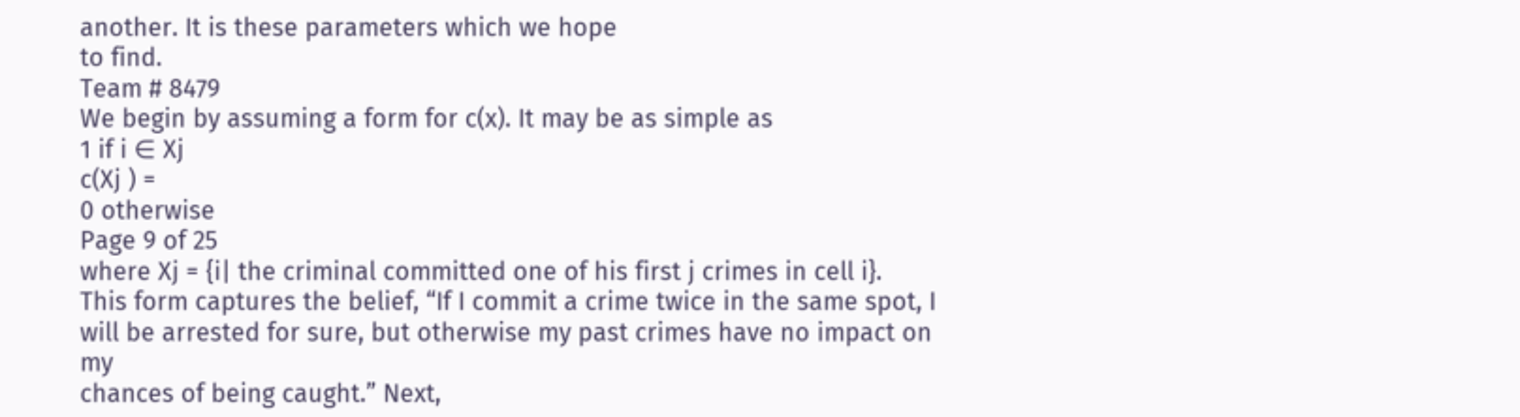another. It is these parameters which we hope
to find.
Team # 8479
We begin by assuming a form for c(x). It may be as simple as
1 if i ∈ Xj
c(Xj ) =
0 otherwise
Page 9 of 25
where Xj = {i| the criminal committed one of his first j crimes in cell i}.
This form captures the belief, “If I commit a crime twice in the same spot, I
will be arrested for sure, but otherwise my past crimes have no impact on my
chances of being caught.” Next,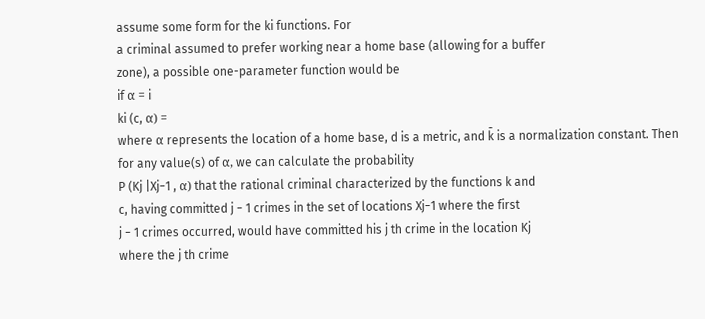assume some form for the ki functions. For
a criminal assumed to prefer working near a home base (allowing for a buffer
zone), a possible one-parameter function would be
if α = i
ki (c, α) =
where α represents the location of a home base, d is a metric, and k̄ is a normalization constant. Then for any value(s) of α, we can calculate the probability
P (Kj |Xj−1 , α) that the rational criminal characterized by the functions k and
c, having committed j − 1 crimes in the set of locations Xj−1 where the first
j − 1 crimes occurred, would have committed his j th crime in the location Kj
where the j th crime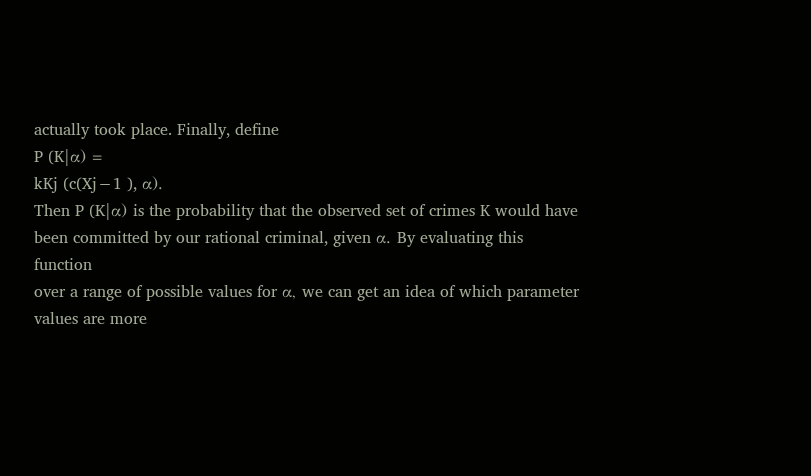actually took place. Finally, define
P (K|α) =
kKj (c(Xj−1 ), α).
Then P (K|α) is the probability that the observed set of crimes K would have
been committed by our rational criminal, given α. By evaluating this function
over a range of possible values for α, we can get an idea of which parameter
values are more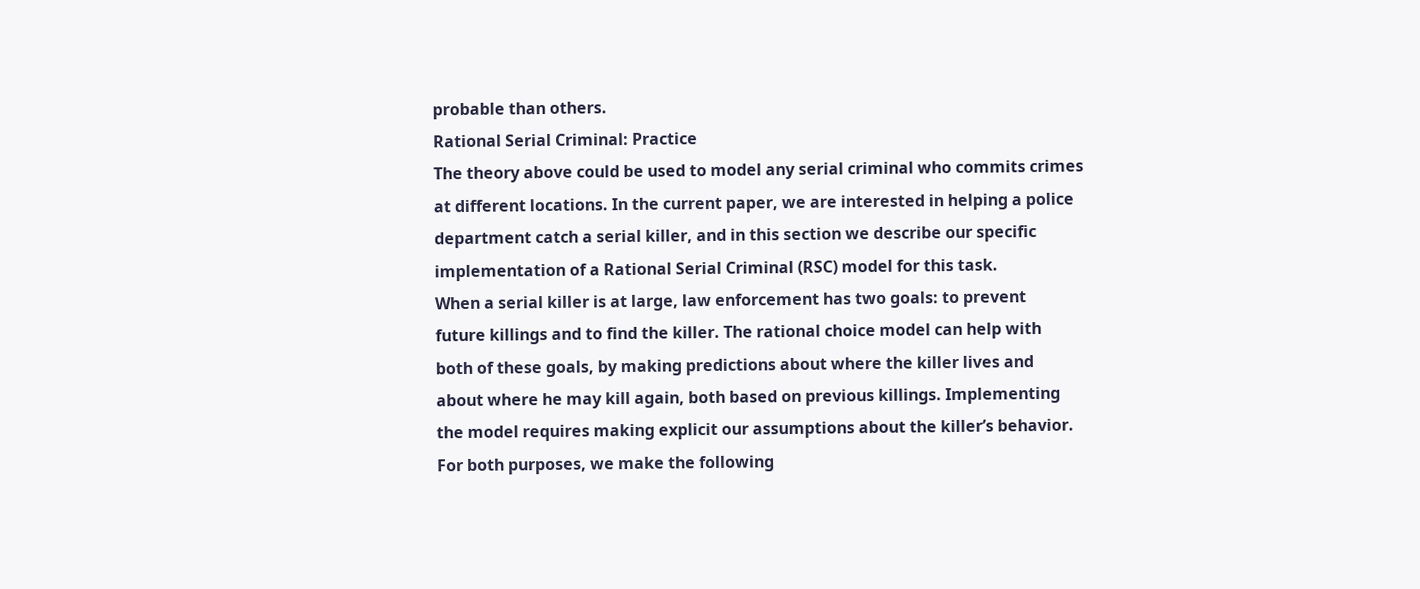probable than others.
Rational Serial Criminal: Practice
The theory above could be used to model any serial criminal who commits crimes
at different locations. In the current paper, we are interested in helping a police
department catch a serial killer, and in this section we describe our specific
implementation of a Rational Serial Criminal (RSC) model for this task.
When a serial killer is at large, law enforcement has two goals: to prevent
future killings and to find the killer. The rational choice model can help with
both of these goals, by making predictions about where the killer lives and
about where he may kill again, both based on previous killings. Implementing
the model requires making explicit our assumptions about the killer’s behavior.
For both purposes, we make the following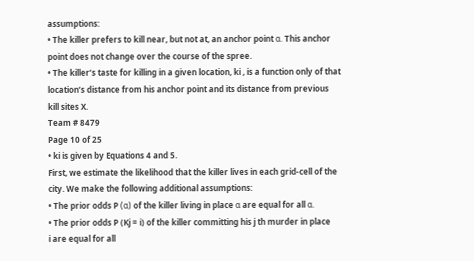assumptions:
• The killer prefers to kill near, but not at, an anchor point α. This anchor
point does not change over the course of the spree.
• The killer’s taste for killing in a given location, ki , is a function only of that
location’s distance from his anchor point and its distance from previous
kill sites X.
Team # 8479
Page 10 of 25
• ki is given by Equations 4 and 5.
First, we estimate the likelihood that the killer lives in each grid-cell of the
city. We make the following additional assumptions:
• The prior odds P (α) of the killer living in place α are equal for all α.
• The prior odds P (Kj = i) of the killer committing his j th murder in place
i are equal for all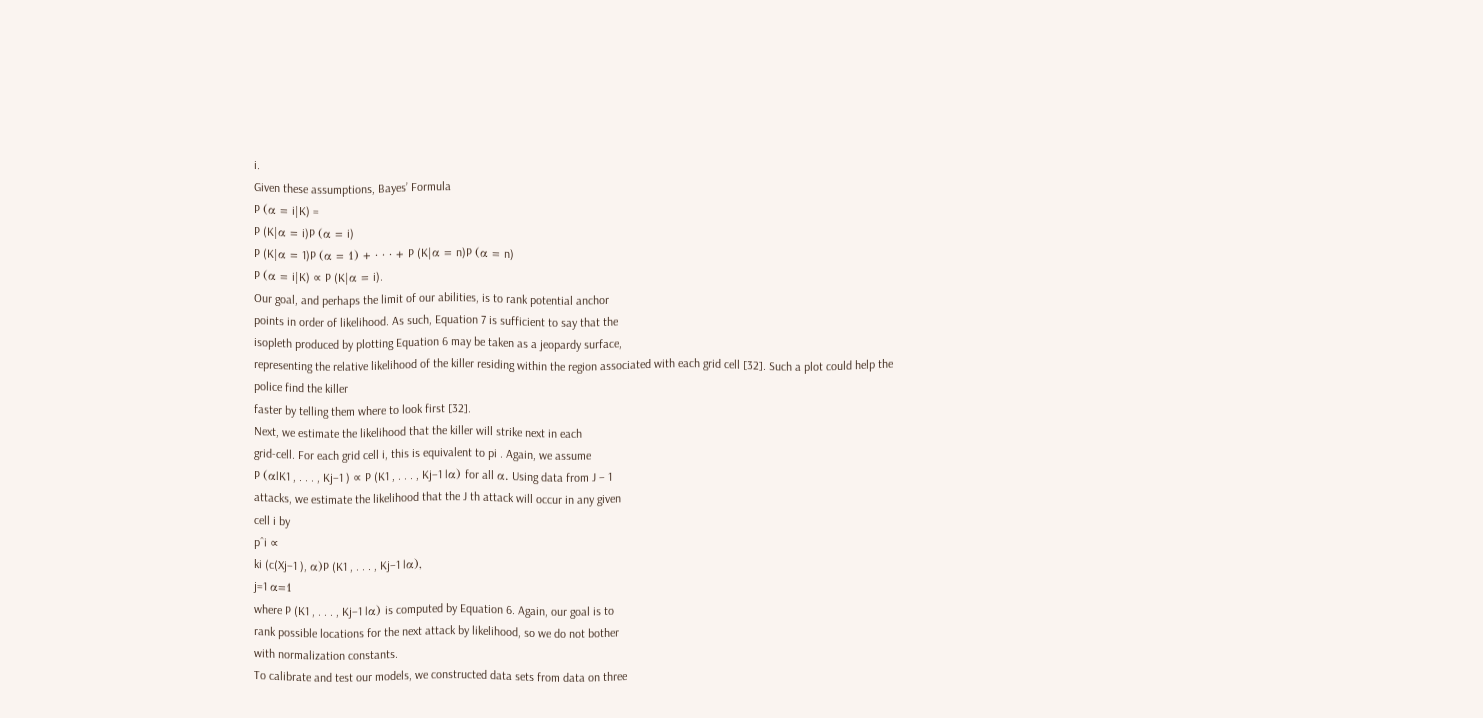i.
Given these assumptions, Bayes’ Formula
P (α = i|K) =
P (K|α = i)P (α = i)
P (K|α = 1)P (α = 1) + · · · + P (K|α = n)P (α = n)
P (α = i|K) ∝ P (K|α = i).
Our goal, and perhaps the limit of our abilities, is to rank potential anchor
points in order of likelihood. As such, Equation 7 is sufficient to say that the
isopleth produced by plotting Equation 6 may be taken as a jeopardy surface,
representing the relative likelihood of the killer residing within the region associated with each grid cell [32]. Such a plot could help the police find the killer
faster by telling them where to look first [32].
Next, we estimate the likelihood that the killer will strike next in each
grid-cell. For each grid cell i, this is equivalent to pi . Again, we assume
P (α|K1 , . . . , Kj−1 ) ∝ P (K1 , . . . , Kj−1 |α) for all α. Using data from J − 1
attacks, we estimate the likelihood that the J th attack will occur in any given
cell i by
pˆi ∝
ki (c(Xj−1 ), α)P (K1 , . . . , Kj−1 |α),
j=1 α=1
where P (K1 , . . . , Kj−1 |α) is computed by Equation 6. Again, our goal is to
rank possible locations for the next attack by likelihood, so we do not bother
with normalization constants.
To calibrate and test our models, we constructed data sets from data on three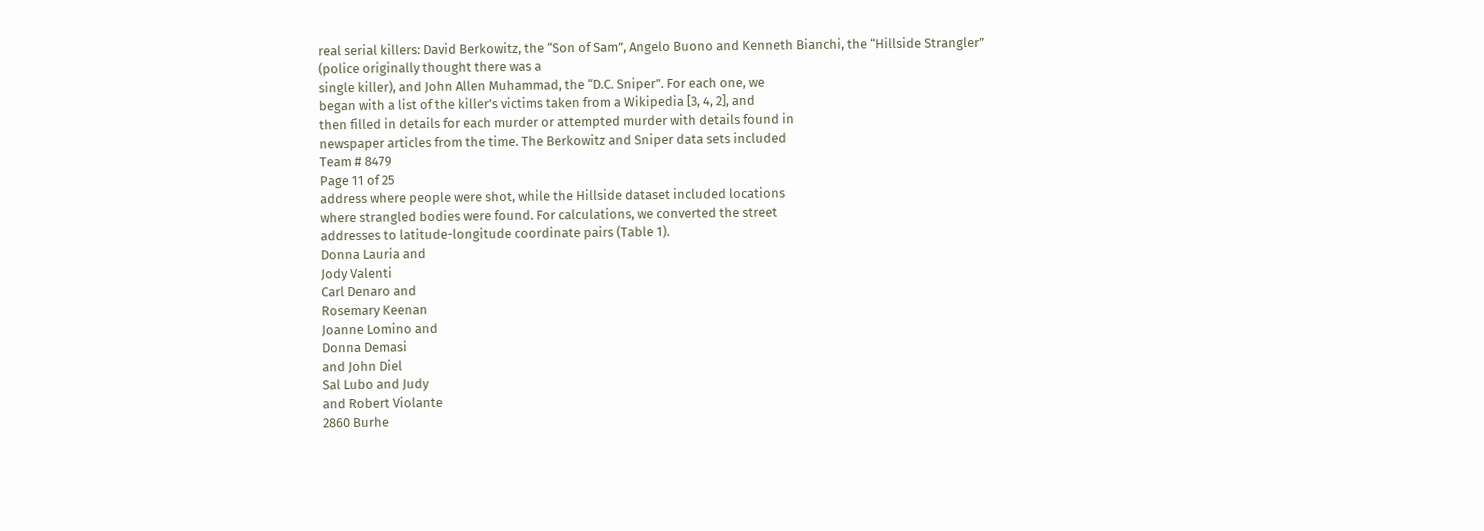real serial killers: David Berkowitz, the “Son of Sam”, Angelo Buono and Kenneth Bianchi, the “Hillside Strangler” (police originally thought there was a
single killer), and John Allen Muhammad, the “D.C. Sniper”. For each one, we
began with a list of the killer’s victims taken from a Wikipedia [3, 4, 2], and
then filled in details for each murder or attempted murder with details found in
newspaper articles from the time. The Berkowitz and Sniper data sets included
Team # 8479
Page 11 of 25
address where people were shot, while the Hillside dataset included locations
where strangled bodies were found. For calculations, we converted the street
addresses to latitude-longitude coordinate pairs (Table 1).
Donna Lauria and
Jody Valenti
Carl Denaro and
Rosemary Keenan
Joanne Lomino and
Donna Demasi
and John Diel
Sal Lubo and Judy
and Robert Violante
2860 Burhe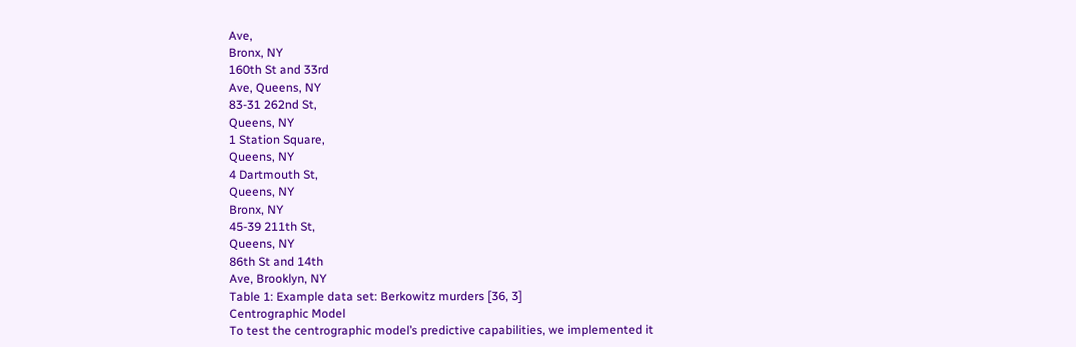Ave,
Bronx, NY
160th St and 33rd
Ave, Queens, NY
83-31 262nd St,
Queens, NY
1 Station Square,
Queens, NY
4 Dartmouth St,
Queens, NY
Bronx, NY
45-39 211th St,
Queens, NY
86th St and 14th
Ave, Brooklyn, NY
Table 1: Example data set: Berkowitz murders [36, 3]
Centrographic Model
To test the centrographic model’s predictive capabilities, we implemented it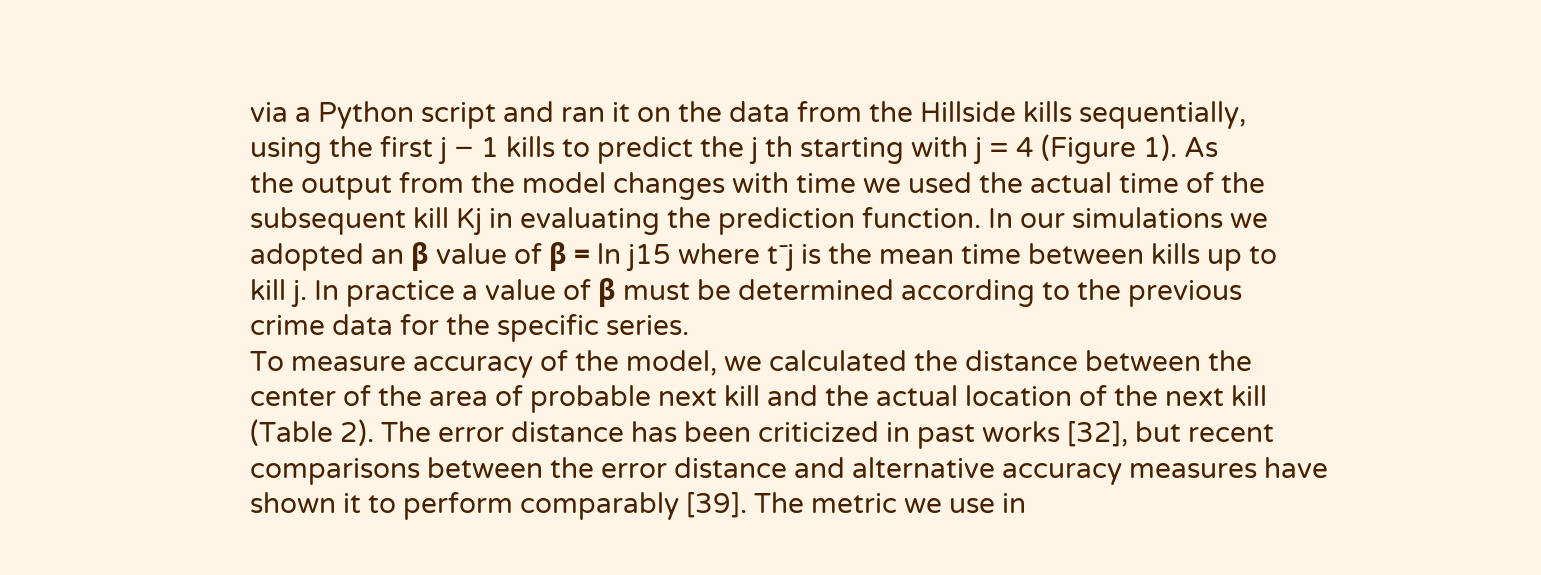via a Python script and ran it on the data from the Hillside kills sequentially,
using the first j − 1 kills to predict the j th starting with j = 4 (Figure 1). As
the output from the model changes with time we used the actual time of the
subsequent kill Kj in evaluating the prediction function. In our simulations we
adopted an β value of β = ln j15 where t¯j is the mean time between kills up to
kill j. In practice a value of β must be determined according to the previous
crime data for the specific series.
To measure accuracy of the model, we calculated the distance between the
center of the area of probable next kill and the actual location of the next kill
(Table 2). The error distance has been criticized in past works [32], but recent
comparisons between the error distance and alternative accuracy measures have
shown it to perform comparably [39]. The metric we use in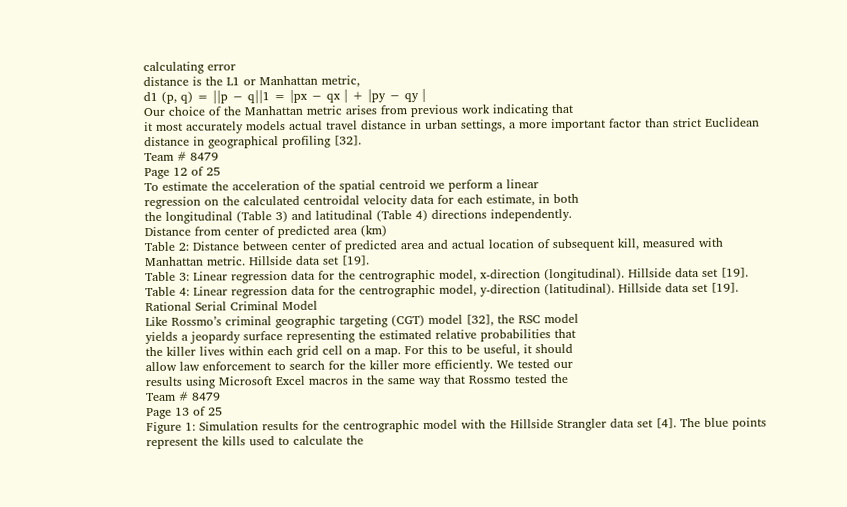calculating error
distance is the L1 or Manhattan metric,
d1 (p, q) = ||p − q||1 = |px − qx | + |py − qy |
Our choice of the Manhattan metric arises from previous work indicating that
it most accurately models actual travel distance in urban settings, a more important factor than strict Euclidean distance in geographical profiling [32].
Team # 8479
Page 12 of 25
To estimate the acceleration of the spatial centroid we perform a linear
regression on the calculated centroidal velocity data for each estimate, in both
the longitudinal (Table 3) and latitudinal (Table 4) directions independently.
Distance from center of predicted area (km)
Table 2: Distance between center of predicted area and actual location of subsequent kill, measured with Manhattan metric. Hillside data set [19].
Table 3: Linear regression data for the centrographic model, x-direction (longitudinal). Hillside data set [19].
Table 4: Linear regression data for the centrographic model, y-direction (latitudinal). Hillside data set [19].
Rational Serial Criminal Model
Like Rossmo’s criminal geographic targeting (CGT) model [32], the RSC model
yields a jeopardy surface representing the estimated relative probabilities that
the killer lives within each grid cell on a map. For this to be useful, it should
allow law enforcement to search for the killer more efficiently. We tested our
results using Microsoft Excel macros in the same way that Rossmo tested the
Team # 8479
Page 13 of 25
Figure 1: Simulation results for the centrographic model with the Hillside Strangler data set [4]. The blue points represent the kills used to calculate the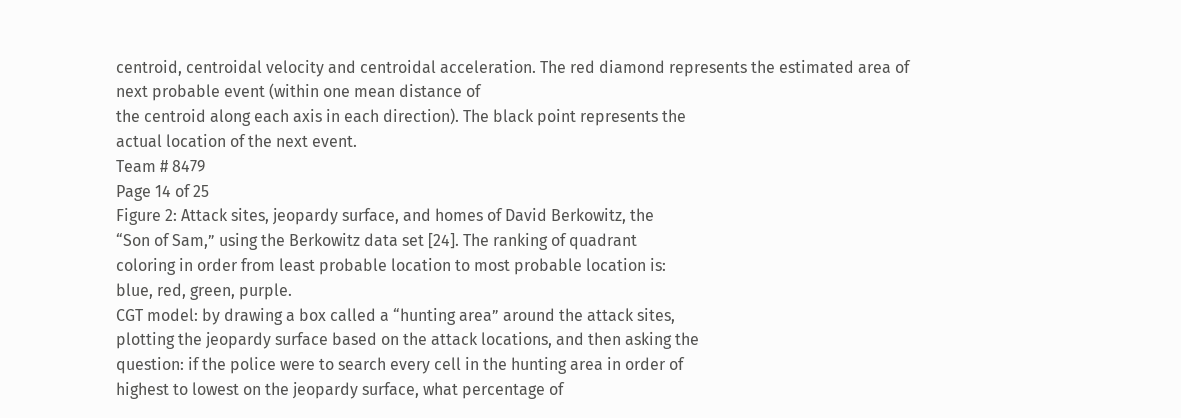centroid, centroidal velocity and centroidal acceleration. The red diamond represents the estimated area of next probable event (within one mean distance of
the centroid along each axis in each direction). The black point represents the
actual location of the next event.
Team # 8479
Page 14 of 25
Figure 2: Attack sites, jeopardy surface, and homes of David Berkowitz, the
“Son of Sam,” using the Berkowitz data set [24]. The ranking of quadrant
coloring in order from least probable location to most probable location is:
blue, red, green, purple.
CGT model: by drawing a box called a “hunting area” around the attack sites,
plotting the jeopardy surface based on the attack locations, and then asking the
question: if the police were to search every cell in the hunting area in order of
highest to lowest on the jeopardy surface, what percentage of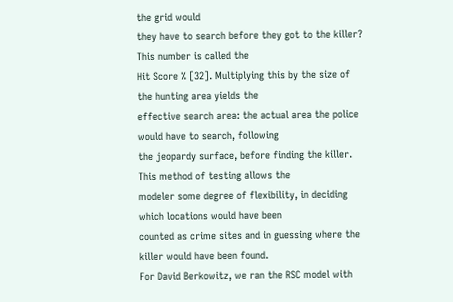the grid would
they have to search before they got to the killer? This number is called the
Hit Score % [32]. Multiplying this by the size of the hunting area yields the
effective search area: the actual area the police would have to search, following
the jeopardy surface, before finding the killer. This method of testing allows the
modeler some degree of flexibility, in deciding which locations would have been
counted as crime sites and in guessing where the killer would have been found.
For David Berkowitz, we ran the RSC model with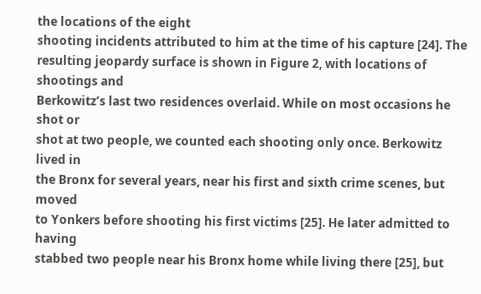the locations of the eight
shooting incidents attributed to him at the time of his capture [24]. The resulting jeopardy surface is shown in Figure 2, with locations of shootings and
Berkowitz’s last two residences overlaid. While on most occasions he shot or
shot at two people, we counted each shooting only once. Berkowitz lived in
the Bronx for several years, near his first and sixth crime scenes, but moved
to Yonkers before shooting his first victims [25]. He later admitted to having
stabbed two people near his Bronx home while living there [25], but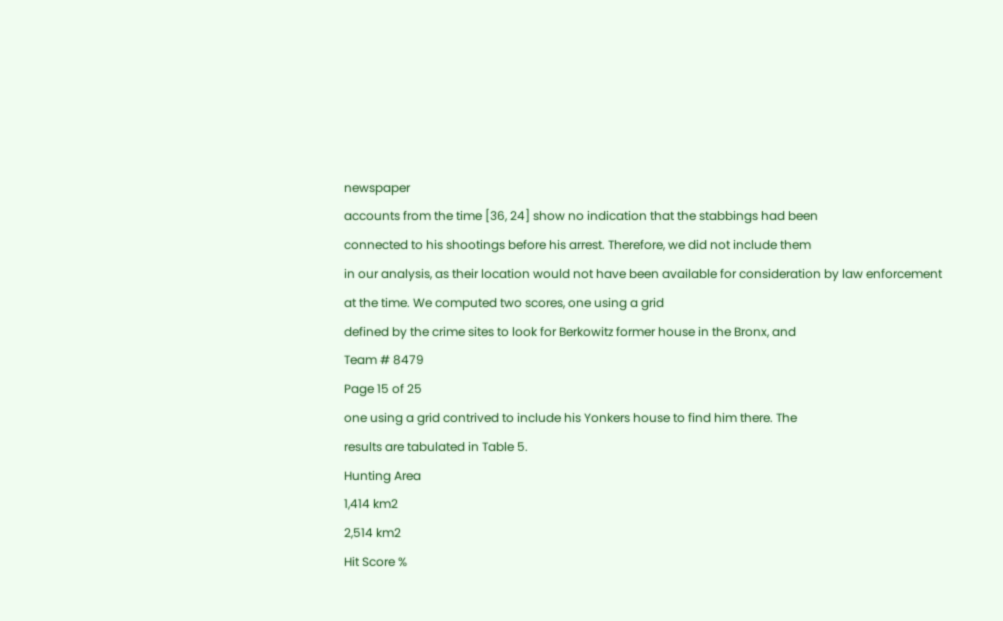newspaper
accounts from the time [36, 24] show no indication that the stabbings had been
connected to his shootings before his arrest. Therefore, we did not include them
in our analysis, as their location would not have been available for consideration by law enforcement at the time. We computed two scores, one using a grid
defined by the crime sites to look for Berkowitz former house in the Bronx, and
Team # 8479
Page 15 of 25
one using a grid contrived to include his Yonkers house to find him there. The
results are tabulated in Table 5.
Hunting Area
1,414 km2
2,514 km2
Hit Score %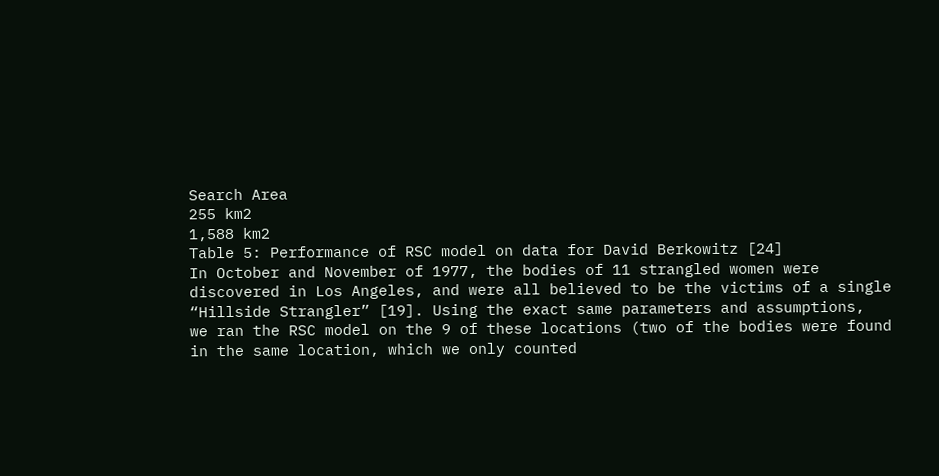Search Area
255 km2
1,588 km2
Table 5: Performance of RSC model on data for David Berkowitz [24]
In October and November of 1977, the bodies of 11 strangled women were
discovered in Los Angeles, and were all believed to be the victims of a single
“Hillside Strangler” [19]. Using the exact same parameters and assumptions,
we ran the RSC model on the 9 of these locations (two of the bodies were found
in the same location, which we only counted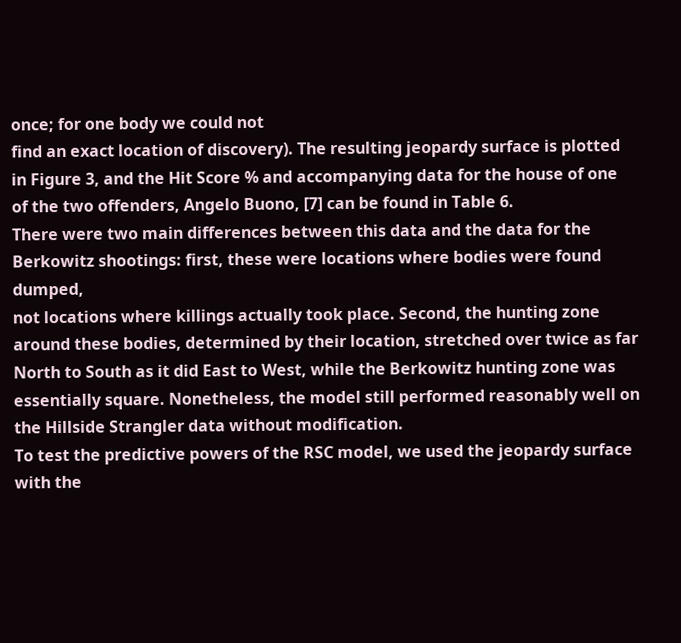once; for one body we could not
find an exact location of discovery). The resulting jeopardy surface is plotted
in Figure 3, and the Hit Score % and accompanying data for the house of one
of the two offenders, Angelo Buono, [7] can be found in Table 6.
There were two main differences between this data and the data for the
Berkowitz shootings: first, these were locations where bodies were found dumped,
not locations where killings actually took place. Second, the hunting zone
around these bodies, determined by their location, stretched over twice as far
North to South as it did East to West, while the Berkowitz hunting zone was
essentially square. Nonetheless, the model still performed reasonably well on
the Hillside Strangler data without modification.
To test the predictive powers of the RSC model, we used the jeopardy surface
with the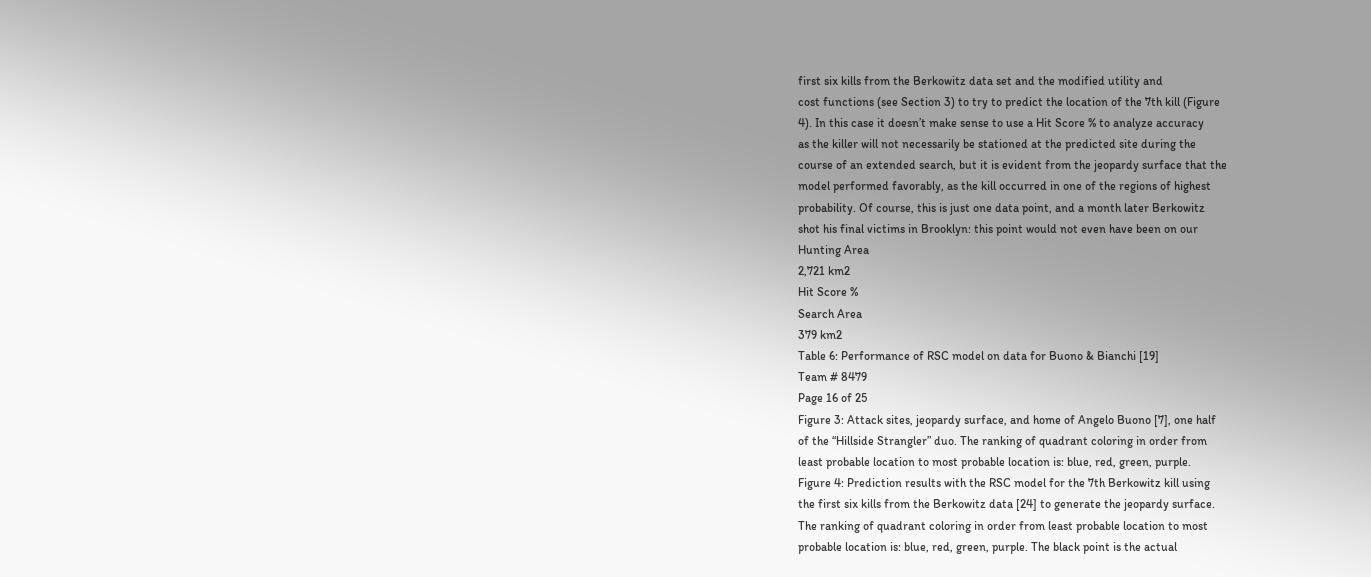first six kills from the Berkowitz data set and the modified utility and
cost functions (see Section 3) to try to predict the location of the 7th kill (Figure
4). In this case it doesn’t make sense to use a Hit Score % to analyze accuracy
as the killer will not necessarily be stationed at the predicted site during the
course of an extended search, but it is evident from the jeopardy surface that the
model performed favorably, as the kill occurred in one of the regions of highest
probability. Of course, this is just one data point, and a month later Berkowitz
shot his final victims in Brooklyn: this point would not even have been on our
Hunting Area
2,721 km2
Hit Score %
Search Area
379 km2
Table 6: Performance of RSC model on data for Buono & Bianchi [19]
Team # 8479
Page 16 of 25
Figure 3: Attack sites, jeopardy surface, and home of Angelo Buono [7], one half
of the “Hillside Strangler” duo. The ranking of quadrant coloring in order from
least probable location to most probable location is: blue, red, green, purple.
Figure 4: Prediction results with the RSC model for the 7th Berkowitz kill using
the first six kills from the Berkowitz data [24] to generate the jeopardy surface.
The ranking of quadrant coloring in order from least probable location to most
probable location is: blue, red, green, purple. The black point is the actual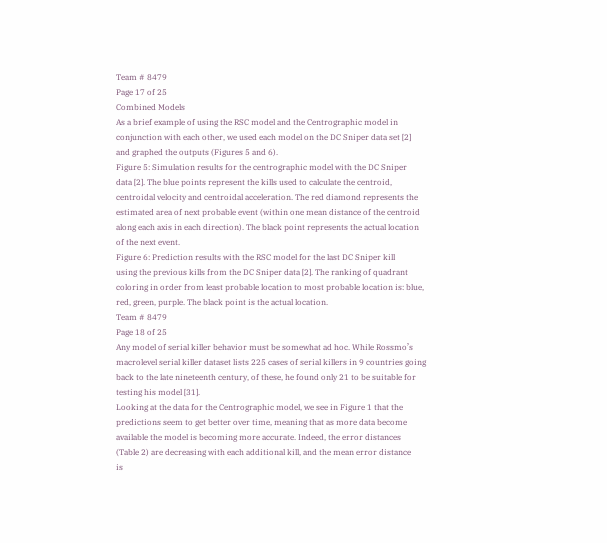Team # 8479
Page 17 of 25
Combined Models
As a brief example of using the RSC model and the Centrographic model in
conjunction with each other, we used each model on the DC Sniper data set [2]
and graphed the outputs (Figures 5 and 6).
Figure 5: Simulation results for the centrographic model with the DC Sniper
data [2]. The blue points represent the kills used to calculate the centroid,
centroidal velocity and centroidal acceleration. The red diamond represents the
estimated area of next probable event (within one mean distance of the centroid
along each axis in each direction). The black point represents the actual location
of the next event.
Figure 6: Prediction results with the RSC model for the last DC Sniper kill
using the previous kills from the DC Sniper data [2]. The ranking of quadrant
coloring in order from least probable location to most probable location is: blue,
red, green, purple. The black point is the actual location.
Team # 8479
Page 18 of 25
Any model of serial killer behavior must be somewhat ad hoc. While Rossmo’s
macrolevel serial killer dataset lists 225 cases of serial killers in 9 countries going
back to the late nineteenth century, of these, he found only 21 to be suitable for
testing his model [31].
Looking at the data for the Centrographic model, we see in Figure 1 that the
predictions seem to get better over time, meaning that as more data become
available the model is becoming more accurate. Indeed, the error distances
(Table 2) are decreasing with each additional kill, and the mean error distance
is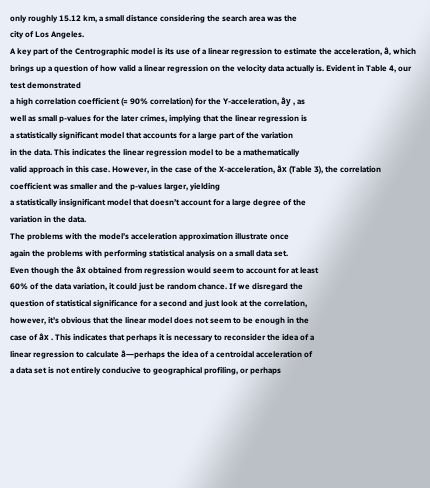only roughly 15.12 km, a small distance considering the search area was the
city of Los Angeles.
A key part of the Centrographic model is its use of a linear regression to estimate the acceleration, â, which brings up a question of how valid a linear regression on the velocity data actually is. Evident in Table 4, our test demonstrated
a high correlation coefficient (≈ 90% correlation) for the Y-acceleration, ây , as
well as small p-values for the later crimes, implying that the linear regression is
a statistically significant model that accounts for a large part of the variation
in the data. This indicates the linear regression model to be a mathematically
valid approach in this case. However, in the case of the X-acceleration, âx (Table 3), the correlation coefficient was smaller and the p-values larger, yielding
a statistically insignificant model that doesn’t account for a large degree of the
variation in the data.
The problems with the model’s acceleration approximation illustrate once
again the problems with performing statistical analysis on a small data set.
Even though the âx obtained from regression would seem to account for at least
60% of the data variation, it could just be random chance. If we disregard the
question of statistical significance for a second and just look at the correlation,
however, it’s obvious that the linear model does not seem to be enough in the
case of âx . This indicates that perhaps it is necessary to reconsider the idea of a
linear regression to calculate â—perhaps the idea of a centroidal acceleration of
a data set is not entirely conducive to geographical profiling, or perhaps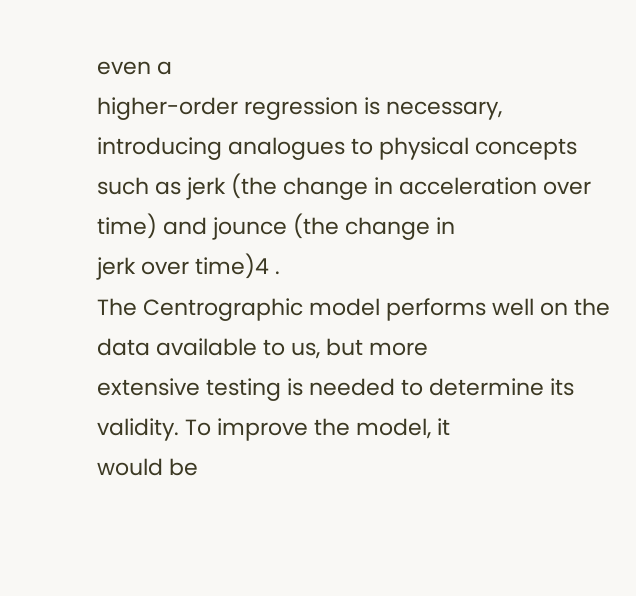even a
higher-order regression is necessary, introducing analogues to physical concepts
such as jerk (the change in acceleration over time) and jounce (the change in
jerk over time)4 .
The Centrographic model performs well on the data available to us, but more
extensive testing is needed to determine its validity. To improve the model, it
would be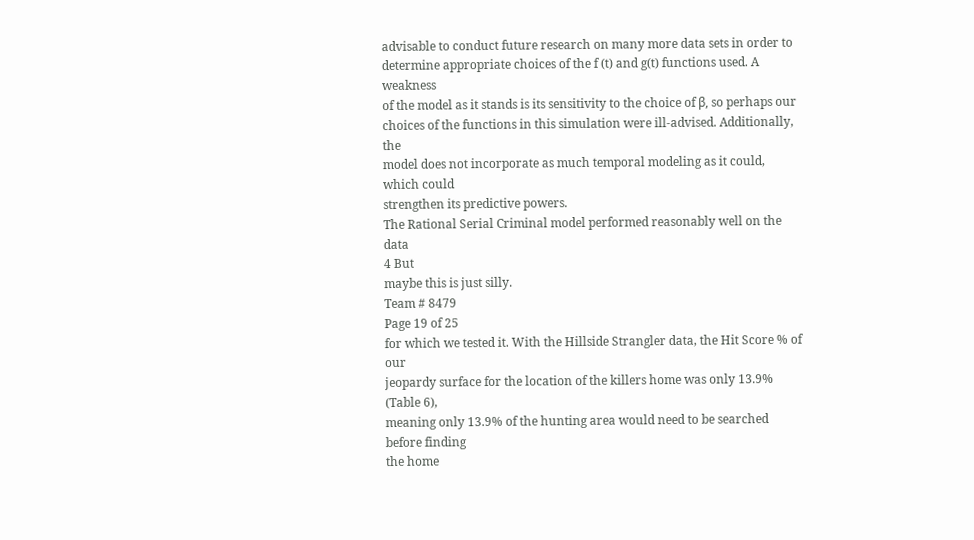advisable to conduct future research on many more data sets in order to
determine appropriate choices of the f (t) and g(t) functions used. A weakness
of the model as it stands is its sensitivity to the choice of β, so perhaps our
choices of the functions in this simulation were ill-advised. Additionally, the
model does not incorporate as much temporal modeling as it could, which could
strengthen its predictive powers.
The Rational Serial Criminal model performed reasonably well on the data
4 But
maybe this is just silly.
Team # 8479
Page 19 of 25
for which we tested it. With the Hillside Strangler data, the Hit Score % of our
jeopardy surface for the location of the killers home was only 13.9% (Table 6),
meaning only 13.9% of the hunting area would need to be searched before finding
the home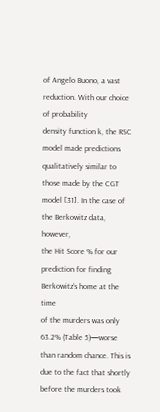of Angelo Buono, a vast reduction. With our choice of probability
density function k, the RSC model made predictions qualitatively similar to
those made by the CGT model [31]. In the case of the Berkowitz data, however,
the Hit Score % for our prediction for finding Berkowitz’s home at the time
of the murders was only 63.2% (Table 5)—worse than random chance. This is
due to the fact that shortly before the murders took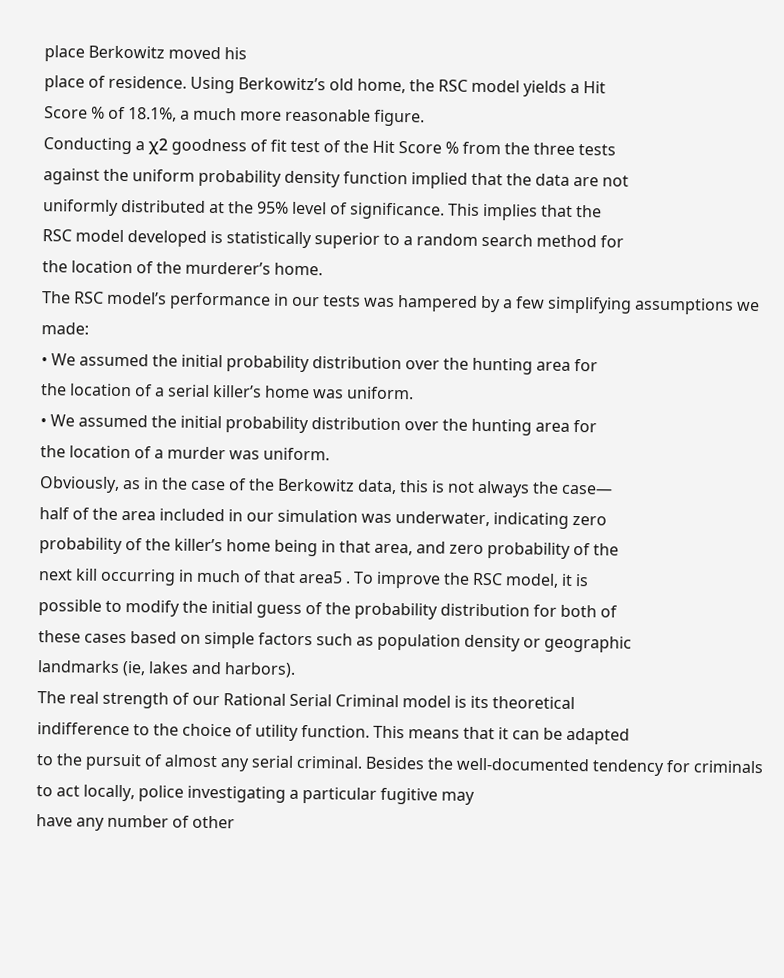place Berkowitz moved his
place of residence. Using Berkowitz’s old home, the RSC model yields a Hit
Score % of 18.1%, a much more reasonable figure.
Conducting a χ2 goodness of fit test of the Hit Score % from the three tests
against the uniform probability density function implied that the data are not
uniformly distributed at the 95% level of significance. This implies that the
RSC model developed is statistically superior to a random search method for
the location of the murderer’s home.
The RSC model’s performance in our tests was hampered by a few simplifying assumptions we made:
• We assumed the initial probability distribution over the hunting area for
the location of a serial killer’s home was uniform.
• We assumed the initial probability distribution over the hunting area for
the location of a murder was uniform.
Obviously, as in the case of the Berkowitz data, this is not always the case—
half of the area included in our simulation was underwater, indicating zero
probability of the killer’s home being in that area, and zero probability of the
next kill occurring in much of that area5 . To improve the RSC model, it is
possible to modify the initial guess of the probability distribution for both of
these cases based on simple factors such as population density or geographic
landmarks (ie, lakes and harbors).
The real strength of our Rational Serial Criminal model is its theoretical
indifference to the choice of utility function. This means that it can be adapted
to the pursuit of almost any serial criminal. Besides the well-documented tendency for criminals to act locally, police investigating a particular fugitive may
have any number of other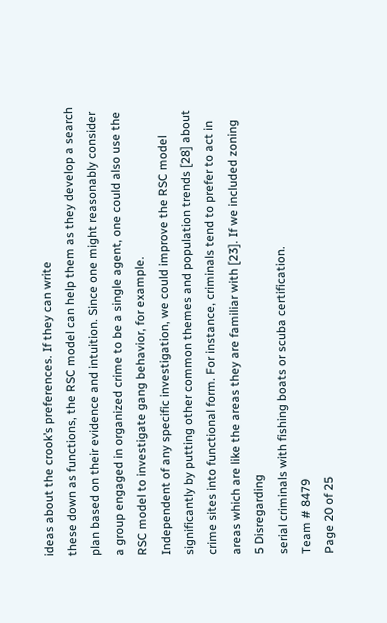ideas about the crook’s preferences. If they can write
these down as functions, the RSC model can help them as they develop a search
plan based on their evidence and intuition. Since one might reasonably consider
a group engaged in organized crime to be a single agent, one could also use the
RSC model to investigate gang behavior, for example.
Independent of any specific investigation, we could improve the RSC model
significantly by putting other common themes and population trends [28] about
crime sites into functional form. For instance, criminals tend to prefer to act in
areas which are like the areas they are familiar with [23]. If we included zoning
5 Disregarding
serial criminals with fishing boats or scuba certification.
Team # 8479
Page 20 of 25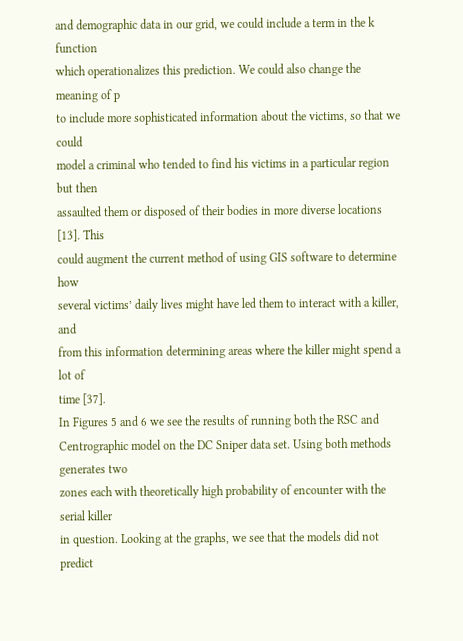and demographic data in our grid, we could include a term in the k function
which operationalizes this prediction. We could also change the meaning of p
to include more sophisticated information about the victims, so that we could
model a criminal who tended to find his victims in a particular region but then
assaulted them or disposed of their bodies in more diverse locations [13]. This
could augment the current method of using GIS software to determine how
several victims’ daily lives might have led them to interact with a killer, and
from this information determining areas where the killer might spend a lot of
time [37].
In Figures 5 and 6 we see the results of running both the RSC and Centrographic model on the DC Sniper data set. Using both methods generates two
zones each with theoretically high probability of encounter with the serial killer
in question. Looking at the graphs, we see that the models did not predict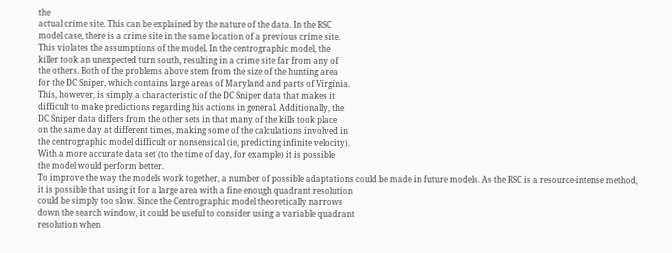the
actual crime site. This can be explained by the nature of the data. In the RSC
model case, there is a crime site in the same location of a previous crime site.
This violates the assumptions of the model. In the centrographic model, the
killer took an unexpected turn south, resulting in a crime site far from any of
the others. Both of the problems above stem from the size of the hunting area
for the DC Sniper, which contains large areas of Maryland and parts of Virginia.
This, however, is simply a characteristic of the DC Sniper data that makes it
difficult to make predictions regarding his actions in general. Additionally, the
DC Sniper data differs from the other sets in that many of the kills took place
on the same day at different times, making some of the calculations involved in
the centrographic model difficult or nonsensical (ie, predicting infinite velocity).
With a more accurate data set (to the time of day, for example) it is possible
the model would perform better.
To improve the way the models work together, a number of possible adaptations could be made in future models. As the RSC is a resource-intense method,
it is possible that using it for a large area with a fine enough quadrant resolution
could be simply too slow. Since the Centrographic model theoretically narrows
down the search window, it could be useful to consider using a variable quadrant
resolution when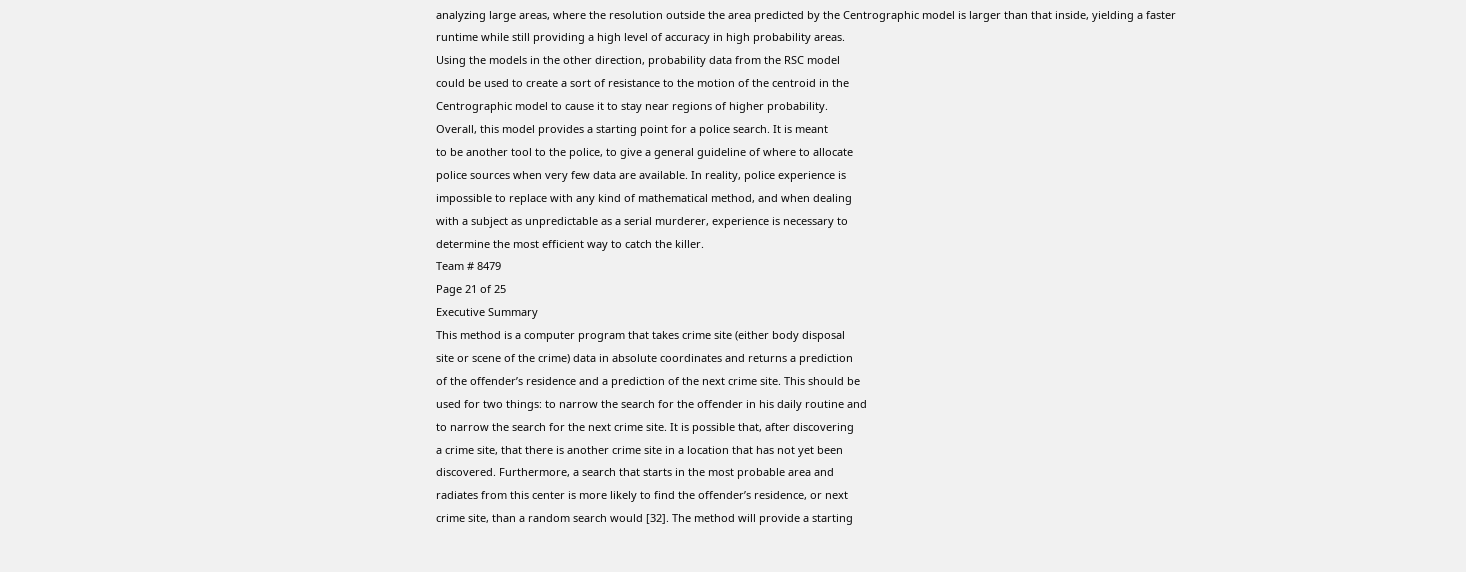analyzing large areas, where the resolution outside the area predicted by the Centrographic model is larger than that inside, yielding a faster
runtime while still providing a high level of accuracy in high probability areas.
Using the models in the other direction, probability data from the RSC model
could be used to create a sort of resistance to the motion of the centroid in the
Centrographic model to cause it to stay near regions of higher probability.
Overall, this model provides a starting point for a police search. It is meant
to be another tool to the police, to give a general guideline of where to allocate
police sources when very few data are available. In reality, police experience is
impossible to replace with any kind of mathematical method, and when dealing
with a subject as unpredictable as a serial murderer, experience is necessary to
determine the most efficient way to catch the killer.
Team # 8479
Page 21 of 25
Executive Summary
This method is a computer program that takes crime site (either body disposal
site or scene of the crime) data in absolute coordinates and returns a prediction
of the offender’s residence and a prediction of the next crime site. This should be
used for two things: to narrow the search for the offender in his daily routine and
to narrow the search for the next crime site. It is possible that, after discovering
a crime site, that there is another crime site in a location that has not yet been
discovered. Furthermore, a search that starts in the most probable area and
radiates from this center is more likely to find the offender’s residence, or next
crime site, than a random search would [32]. The method will provide a starting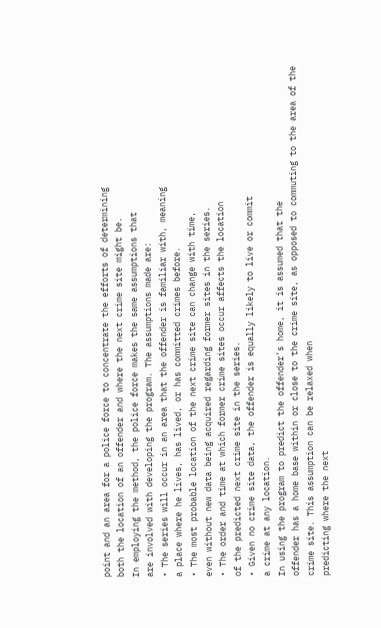point and an area for a police force to concentrate the efforts of determining
both the location of an offender and where the next crime site might be.
In employing the method, the police force makes the same assumptions that
are involved with developing the program. The assumptions made are:
• The series will occur in an area that the offender is familiar with, meaning
a place where he lives, has lived, or has committed crimes before.
• The most probable location of the next crime site can change with time,
even without new data being acquired regarding former sites in the series.
• The order and time at which former crime sites occur affects the location
of the predicted next crime site in the series.
• Given no crime site data, the offender is equally likely to live or commit
a crime at any location.
In using the program to predict the offender’s home, it is assumed that the
offender has a home base within or close to the crime site, as opposed to commuting to the area of the crime site. This assumption can be relaxed when
predicting where the next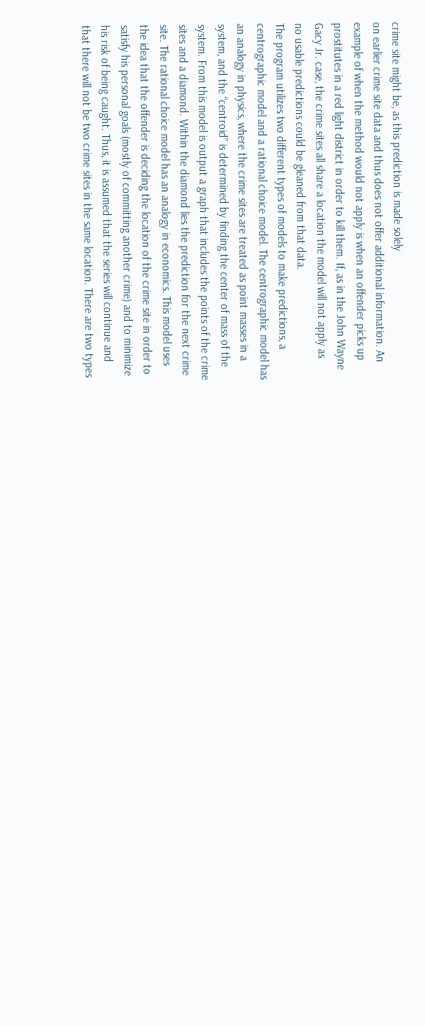crime site might be, as this prediction is made solely
on earlier crime site data and thus does not offer additional information. An
example of when the method would not apply is when an offender picks up
prostitutes in a red light district in order to kill them. If, as in the John Wayne
Gacy Jr. case, the crime sites all share a location the model will not apply as
no usable predictions could be gleaned from that data.
The program utilizes two different types of models to make predictions, a
centrographic model and a rational choice model. The centrographic model has
an analogy in physics, where the crime sites are treated as point masses in a
system, and the “centroid” is determined by finding the center of mass of the
system. From this model is output a graph that includes the points of the crime
sites and a diamond. Within the diamond lies the prediction for the next crime
site. The rational choice model has an analogy in economics. This model uses
the idea that the offender is deciding the location of the crime site in order to
satisfy his personal goals (mostly of committing another crime) and to minimize
his risk of being caught. Thus, it is assumed that the series will continue and
that there will not be two crime sites in the same location. There are two types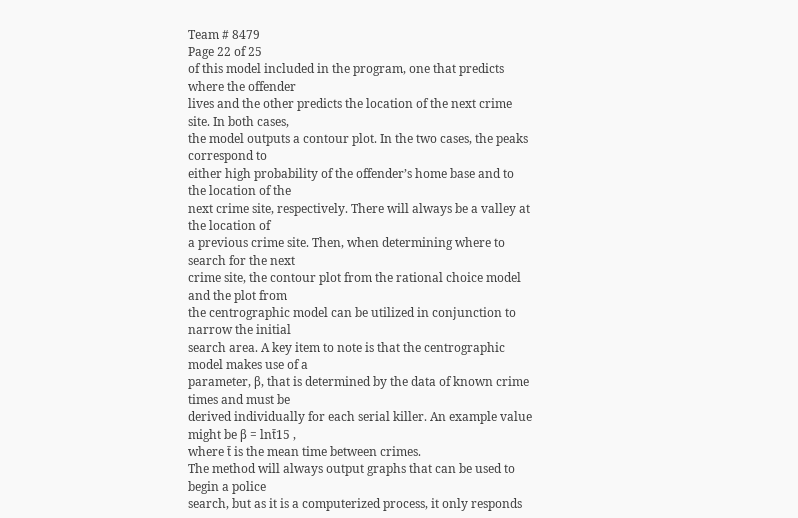Team # 8479
Page 22 of 25
of this model included in the program, one that predicts where the offender
lives and the other predicts the location of the next crime site. In both cases,
the model outputs a contour plot. In the two cases, the peaks correspond to
either high probability of the offender’s home base and to the location of the
next crime site, respectively. There will always be a valley at the location of
a previous crime site. Then, when determining where to search for the next
crime site, the contour plot from the rational choice model and the plot from
the centrographic model can be utilized in conjunction to narrow the initial
search area. A key item to note is that the centrographic model makes use of a
parameter, β, that is determined by the data of known crime times and must be
derived individually for each serial killer. An example value might be β = lnt̄15 ,
where t̄ is the mean time between crimes.
The method will always output graphs that can be used to begin a police
search, but as it is a computerized process, it only responds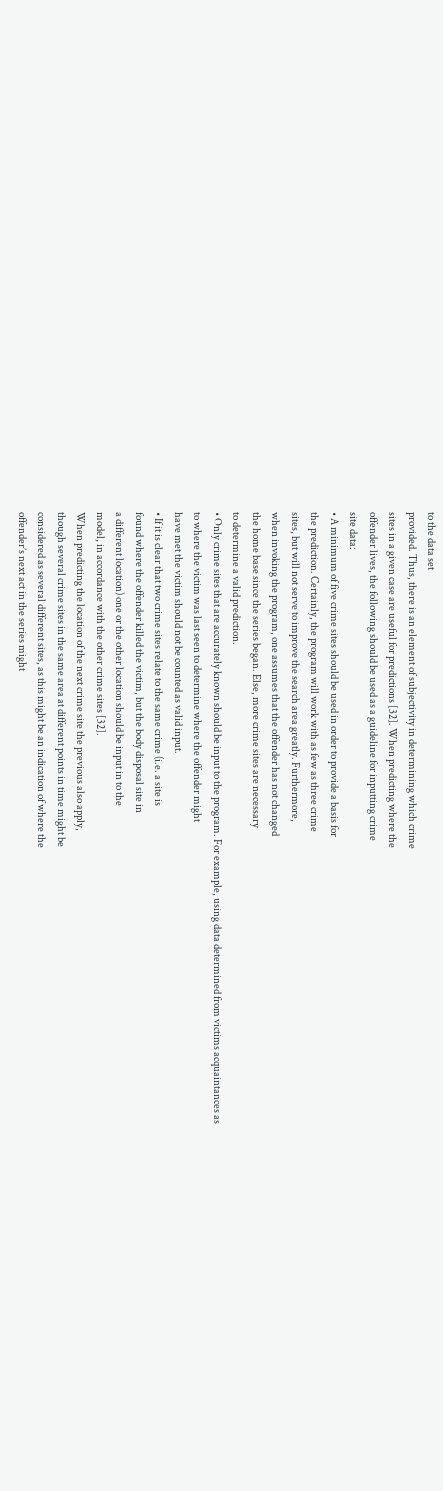to the data set
provided. Thus, there is an element of subjectivity in determining which crime
sites in a given case are useful for predictions [32]. When predicting where the
offender lives, the following should be used as a guideline for inputting crime
site data:
• A minimum of five crime sites should be used in order to provide a basis for
the prediction. Certainly, the program will work with as few as three crime
sites, but will not serve to improve the search area greatly. Furthermore,
when invoking the program, one assumes that the offender has not changed
the home base since the series began. Else, more crime sites are necessary
to determine a valid prediction.
• Only crime sites that are accurately known should be input to the program. For example, using data determined from victims acquaintances as
to where the victim was last seen to determine where the offender might
have met the victim should not be counted as valid input.
• If it is clear that two crime sites relate to the same crime (i.e. a site is
found where the offender killed the victim, but the body disposal site in
a different location) one or the other location should be input in to the
model, in accordance with the other crime sites [32].
When predicting the location of the next crime site the previous also apply,
though several crime sites in the same area at different points in time might be
considered as several different sites, as this might be an indication of where the
offender’s next act in the series might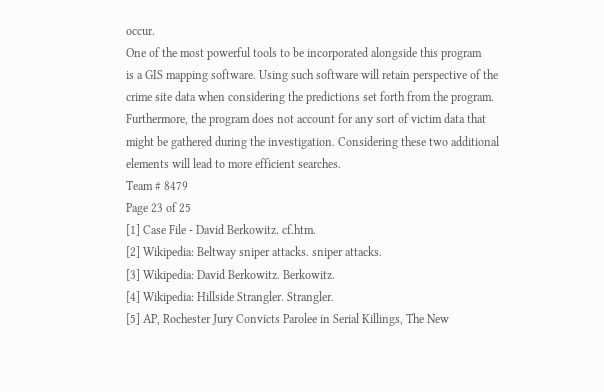occur.
One of the most powerful tools to be incorporated alongside this program
is a GIS mapping software. Using such software will retain perspective of the
crime site data when considering the predictions set forth from the program.
Furthermore, the program does not account for any sort of victim data that
might be gathered during the investigation. Considering these two additional
elements will lead to more efficient searches.
Team # 8479
Page 23 of 25
[1] Case File - David Berkowitz. cf.htm.
[2] Wikipedia: Beltway sniper attacks. sniper attacks.
[3] Wikipedia: David Berkowitz. Berkowitz.
[4] Wikipedia: Hillside Strangler. Strangler.
[5] AP, Rochester Jury Convicts Parolee in Serial Killings, The New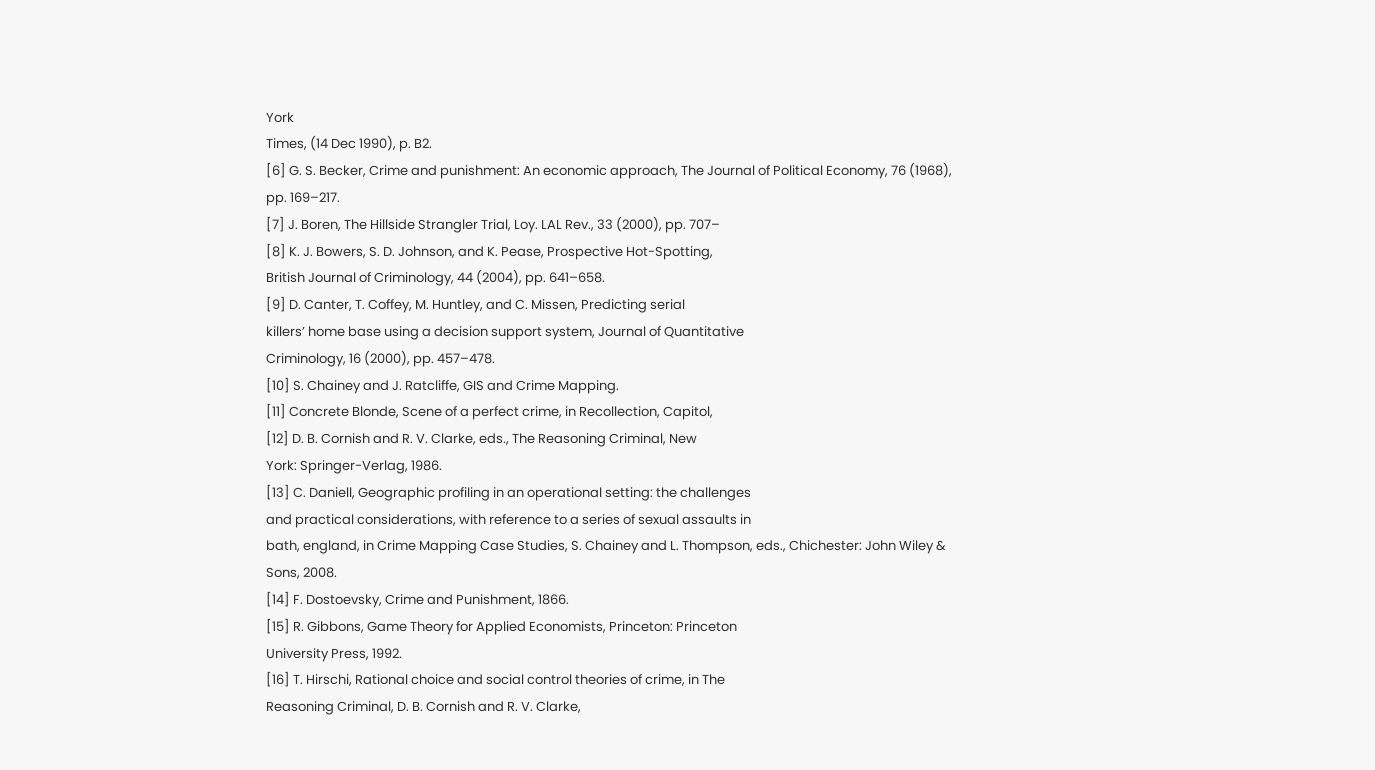York
Times, (14 Dec 1990), p. B2.
[6] G. S. Becker, Crime and punishment: An economic approach, The Journal of Political Economy, 76 (1968), pp. 169–217.
[7] J. Boren, The Hillside Strangler Trial, Loy. LAL Rev., 33 (2000), pp. 707–
[8] K. J. Bowers, S. D. Johnson, and K. Pease, Prospective Hot-Spotting,
British Journal of Criminology, 44 (2004), pp. 641–658.
[9] D. Canter, T. Coffey, M. Huntley, and C. Missen, Predicting serial
killers’ home base using a decision support system, Journal of Quantitative
Criminology, 16 (2000), pp. 457–478.
[10] S. Chainey and J. Ratcliffe, GIS and Crime Mapping.
[11] Concrete Blonde, Scene of a perfect crime, in Recollection, Capitol,
[12] D. B. Cornish and R. V. Clarke, eds., The Reasoning Criminal, New
York: Springer-Verlag, 1986.
[13] C. Daniell, Geographic profiling in an operational setting: the challenges
and practical considerations, with reference to a series of sexual assaults in
bath, england, in Crime Mapping Case Studies, S. Chainey and L. Thompson, eds., Chichester: John Wiley & Sons, 2008.
[14] F. Dostoevsky, Crime and Punishment, 1866.
[15] R. Gibbons, Game Theory for Applied Economists, Princeton: Princeton
University Press, 1992.
[16] T. Hirschi, Rational choice and social control theories of crime, in The
Reasoning Criminal, D. B. Cornish and R. V. Clarke,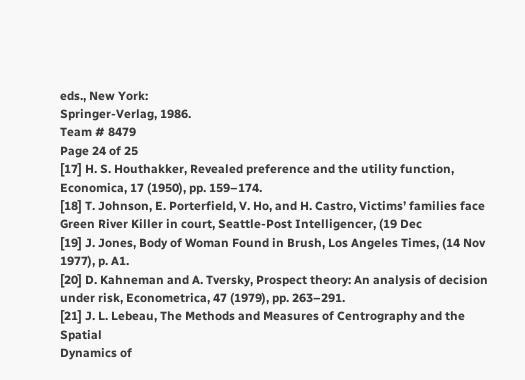eds., New York:
Springer-Verlag, 1986.
Team # 8479
Page 24 of 25
[17] H. S. Houthakker, Revealed preference and the utility function, Economica, 17 (1950), pp. 159–174.
[18] T. Johnson, E. Porterfield, V. Ho, and H. Castro, Victims’ families face Green River Killer in court, Seattle-Post Intelligencer, (19 Dec
[19] J. Jones, Body of Woman Found in Brush, Los Angeles Times, (14 Nov
1977), p. A1.
[20] D. Kahneman and A. Tversky, Prospect theory: An analysis of decision
under risk, Econometrica, 47 (1979), pp. 263–291.
[21] J. L. Lebeau, The Methods and Measures of Centrography and the Spatial
Dynamics of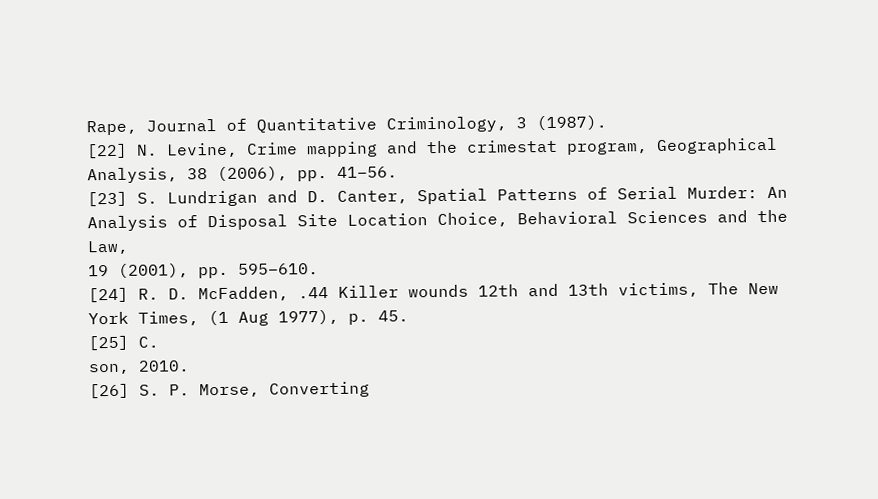Rape, Journal of Quantitative Criminology, 3 (1987).
[22] N. Levine, Crime mapping and the crimestat program, Geographical Analysis, 38 (2006), pp. 41–56.
[23] S. Lundrigan and D. Canter, Spatial Patterns of Serial Murder: An
Analysis of Disposal Site Location Choice, Behavioral Sciences and the Law,
19 (2001), pp. 595–610.
[24] R. D. McFadden, .44 Killer wounds 12th and 13th victims, The New
York Times, (1 Aug 1977), p. 45.
[25] C.
son, 2010.
[26] S. P. Morse, Converting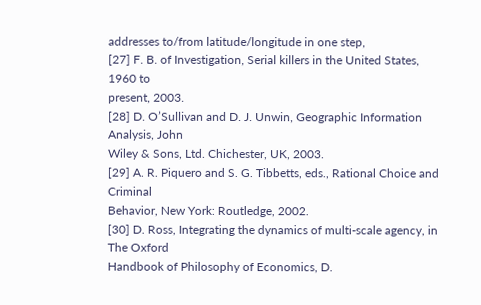addresses to/from latitude/longitude in one step,
[27] F. B. of Investigation, Serial killers in the United States, 1960 to
present, 2003.
[28] D. O’Sullivan and D. J. Unwin, Geographic Information Analysis, John
Wiley & Sons, Ltd. Chichester, UK, 2003.
[29] A. R. Piquero and S. G. Tibbetts, eds., Rational Choice and Criminal
Behavior, New York: Routledge, 2002.
[30] D. Ross, Integrating the dynamics of multi-scale agency, in The Oxford
Handbook of Philosophy of Economics, D.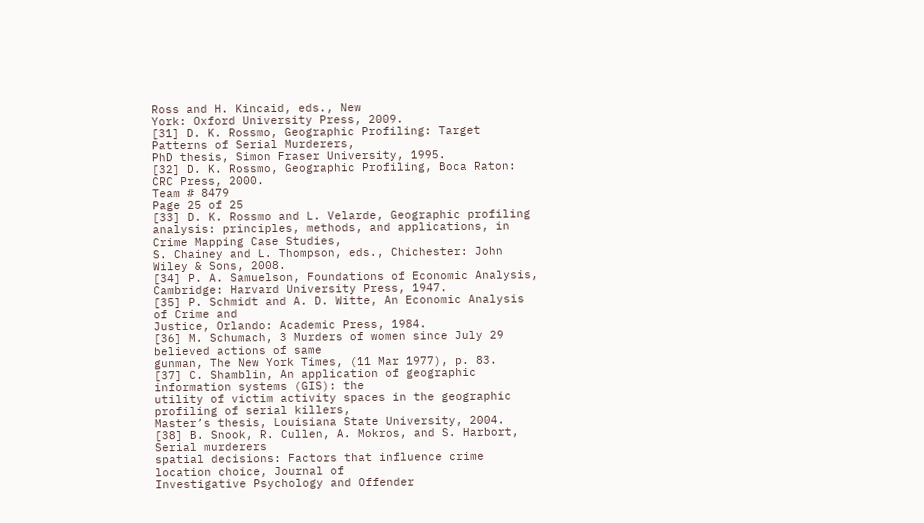Ross and H. Kincaid, eds., New
York: Oxford University Press, 2009.
[31] D. K. Rossmo, Geographic Profiling: Target Patterns of Serial Murderers,
PhD thesis, Simon Fraser University, 1995.
[32] D. K. Rossmo, Geographic Profiling, Boca Raton: CRC Press, 2000.
Team # 8479
Page 25 of 25
[33] D. K. Rossmo and L. Velarde, Geographic profiling analysis: principles, methods, and applications, in Crime Mapping Case Studies,
S. Chainey and L. Thompson, eds., Chichester: John Wiley & Sons, 2008.
[34] P. A. Samuelson, Foundations of Economic Analysis, Cambridge: Harvard University Press, 1947.
[35] P. Schmidt and A. D. Witte, An Economic Analysis of Crime and
Justice, Orlando: Academic Press, 1984.
[36] M. Schumach, 3 Murders of women since July 29 believed actions of same
gunman, The New York Times, (11 Mar 1977), p. 83.
[37] C. Shamblin, An application of geographic information systems (GIS): the
utility of victim activity spaces in the geographic profiling of serial killers,
Master’s thesis, Louisiana State University, 2004.
[38] B. Snook, R. Cullen, A. Mokros, and S. Harbort, Serial murderers
spatial decisions: Factors that influence crime location choice, Journal of
Investigative Psychology and Offender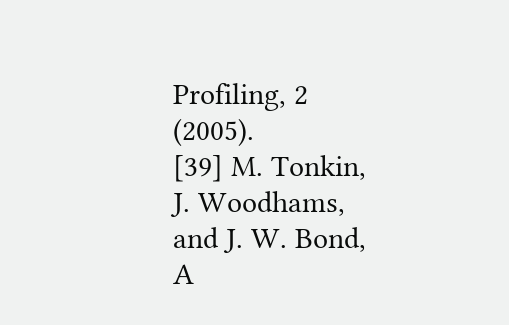Profiling, 2 (2005).
[39] M. Tonkin, J. Woodhams, and J. W. Bond, A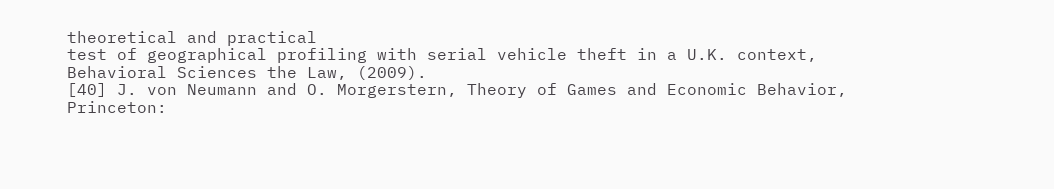theoretical and practical
test of geographical profiling with serial vehicle theft in a U.K. context,
Behavioral Sciences the Law, (2009).
[40] J. von Neumann and O. Morgerstern, Theory of Games and Economic Behavior, Princeton: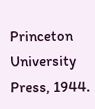Princeton University Press, 1944.